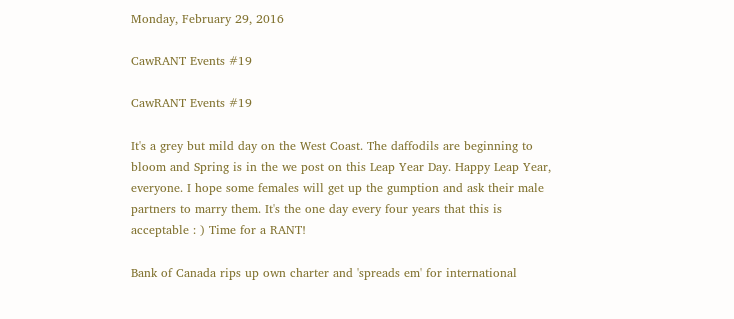Monday, February 29, 2016

CawRANT Events #19

CawRANT Events #19

It's a grey but mild day on the West Coast. The daffodils are beginning to bloom and Spring is in the we post on this Leap Year Day. Happy Leap Year, everyone. I hope some females will get up the gumption and ask their male partners to marry them. It's the one day every four years that this is acceptable : ) Time for a RANT!

Bank of Canada rips up own charter and 'spreads em' for international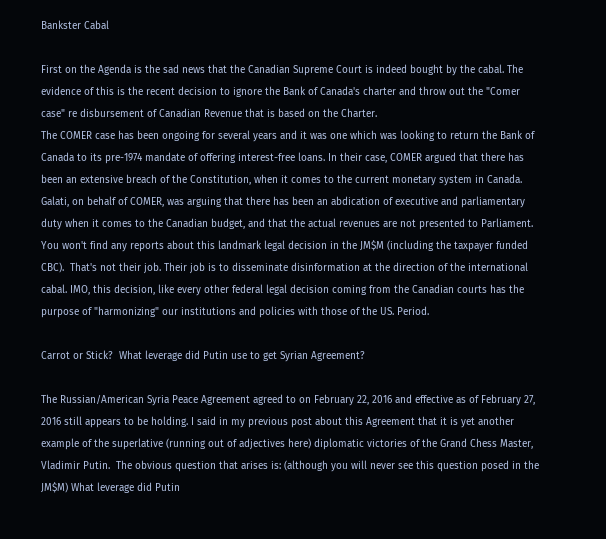Bankster Cabal

First on the Agenda is the sad news that the Canadian Supreme Court is indeed bought by the cabal. The evidence of this is the recent decision to ignore the Bank of Canada's charter and throw out the "Comer case" re disbursement of Canadian Revenue that is based on the Charter.
The COMER case has been ongoing for several years and it was one which was looking to return the Bank of Canada to its pre-1974 mandate of offering interest-free loans. In their case, COMER argued that there has been an extensive breach of the Constitution, when it comes to the current monetary system in Canada. Galati, on behalf of COMER, was arguing that there has been an abdication of executive and parliamentary duty when it comes to the Canadian budget, and that the actual revenues are not presented to Parliament.
You won't find any reports about this landmark legal decision in the JM$M (including the taxpayer funded CBC).  That's not their job. Their job is to disseminate disinformation at the direction of the international cabal. IMO, this decision, like every other federal legal decision coming from the Canadian courts has the purpose of "harmonizing" our institutions and policies with those of the US. Period.

Carrot or Stick?  What leverage did Putin use to get Syrian Agreement?

The Russian/American Syria Peace Agreement agreed to on February 22, 2016 and effective as of February 27, 2016 still appears to be holding. I said in my previous post about this Agreement that it is yet another example of the superlative (running out of adjectives here) diplomatic victories of the Grand Chess Master, Vladimir Putin.  The obvious question that arises is: (although you will never see this question posed in the JM$M) What leverage did Putin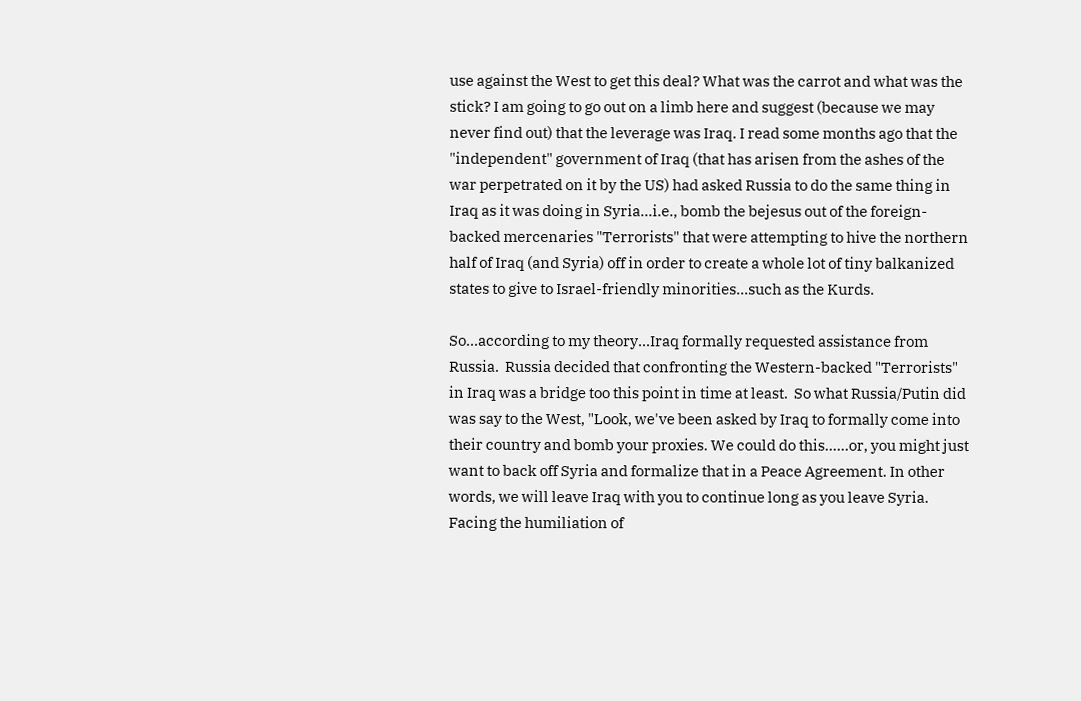use against the West to get this deal? What was the carrot and what was the stick? I am going to go out on a limb here and suggest (because we may never find out) that the leverage was Iraq. I read some months ago that the "independent" government of Iraq (that has arisen from the ashes of the war perpetrated on it by the US) had asked Russia to do the same thing in Iraq as it was doing in Syria...i.e., bomb the bejesus out of the foreign-backed mercenaries "Terrorists" that were attempting to hive the northern half of Iraq (and Syria) off in order to create a whole lot of tiny balkanized states to give to Israel-friendly minorities...such as the Kurds.

So...according to my theory...Iraq formally requested assistance from Russia.  Russia decided that confronting the Western-backed "Terrorists" in Iraq was a bridge too this point in time at least.  So what Russia/Putin did was say to the West, "Look, we've been asked by Iraq to formally come into their country and bomb your proxies. We could do this......or, you might just want to back off Syria and formalize that in a Peace Agreement. In other words, we will leave Iraq with you to continue long as you leave Syria. Facing the humiliation of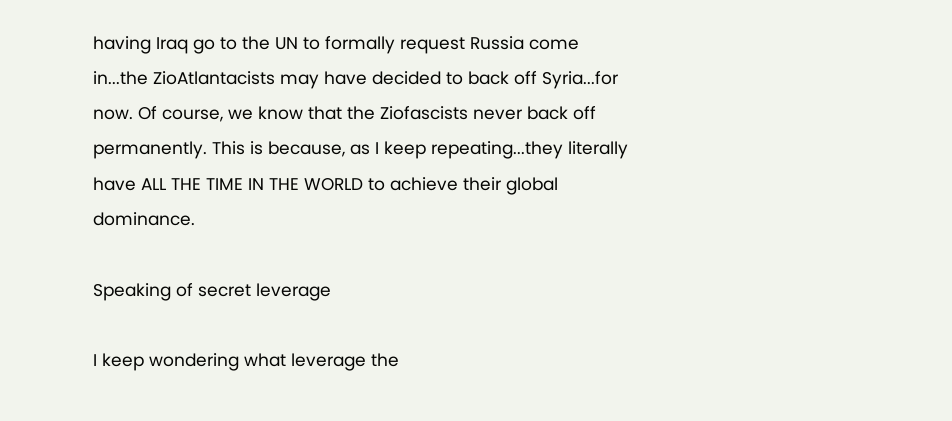having Iraq go to the UN to formally request Russia come in...the ZioAtlantacists may have decided to back off Syria...for now. Of course, we know that the Ziofascists never back off permanently. This is because, as I keep repeating...they literally have ALL THE TIME IN THE WORLD to achieve their global dominance.

Speaking of secret leverage

I keep wondering what leverage the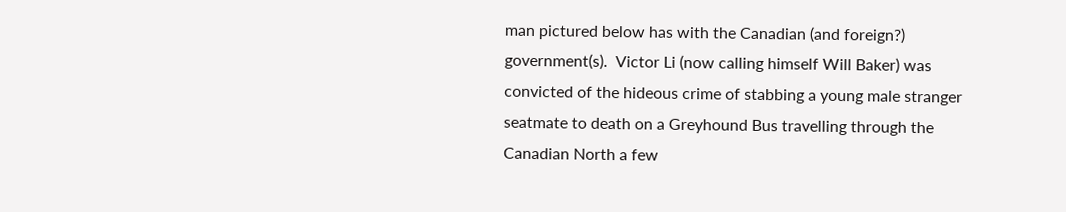man pictured below has with the Canadian (and foreign?) government(s).  Victor Li (now calling himself Will Baker) was convicted of the hideous crime of stabbing a young male stranger seatmate to death on a Greyhound Bus travelling through the Canadian North a few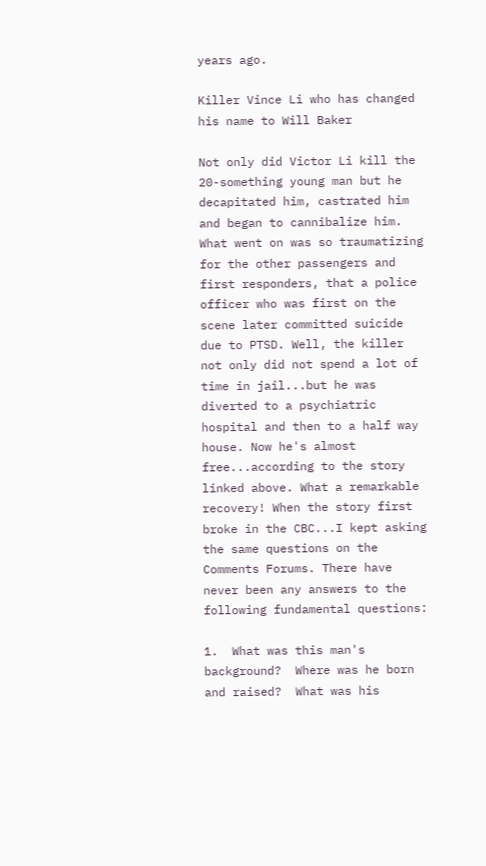years ago.

Killer Vince Li who has changed his name to Will Baker

Not only did Victor Li kill the 20-something young man but he decapitated him, castrated him and began to cannibalize him. What went on was so traumatizing for the other passengers and first responders, that a police officer who was first on the scene later committed suicide due to PTSD. Well, the killer not only did not spend a lot of time in jail...but he was diverted to a psychiatric hospital and then to a half way house. Now he's almost free...according to the story linked above. What a remarkable recovery! When the story first broke in the CBC...I kept asking the same questions on the Comments Forums. There have never been any answers to the following fundamental questions:

1.  What was this man's background?  Where was he born and raised?  What was his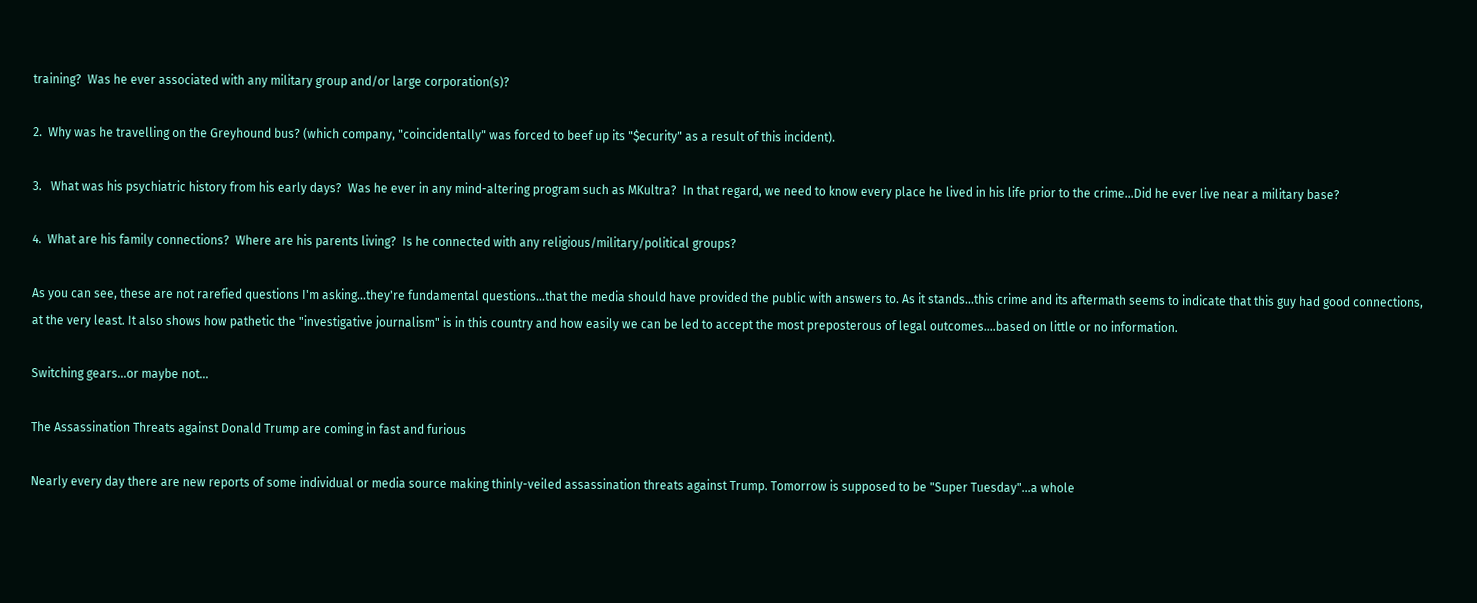training?  Was he ever associated with any military group and/or large corporation(s)?

2.  Why was he travelling on the Greyhound bus? (which company, "coincidentally" was forced to beef up its "$ecurity" as a result of this incident).

3.   What was his psychiatric history from his early days?  Was he ever in any mind-altering program such as MKultra?  In that regard, we need to know every place he lived in his life prior to the crime...Did he ever live near a military base?

4.  What are his family connections?  Where are his parents living?  Is he connected with any religious/military/political groups?

As you can see, these are not rarefied questions I'm asking...they're fundamental questions...that the media should have provided the public with answers to. As it stands...this crime and its aftermath seems to indicate that this guy had good connections, at the very least. It also shows how pathetic the "investigative journalism" is in this country and how easily we can be led to accept the most preposterous of legal outcomes....based on little or no information.

Switching gears...or maybe not...

The Assassination Threats against Donald Trump are coming in fast and furious

Nearly every day there are new reports of some individual or media source making thinly-veiled assassination threats against Trump. Tomorrow is supposed to be "Super Tuesday"...a whole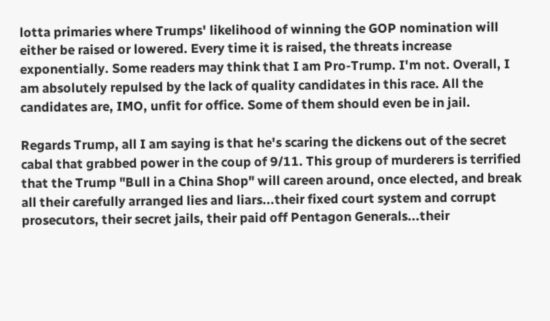lotta primaries where Trumps' likelihood of winning the GOP nomination will either be raised or lowered. Every time it is raised, the threats increase exponentially. Some readers may think that I am Pro-Trump. I'm not. Overall, I am absolutely repulsed by the lack of quality candidates in this race. All the candidates are, IMO, unfit for office. Some of them should even be in jail.

Regards Trump, all I am saying is that he's scaring the dickens out of the secret cabal that grabbed power in the coup of 9/11. This group of murderers is terrified that the Trump "Bull in a China Shop" will careen around, once elected, and break all their carefully arranged lies and liars...their fixed court system and corrupt prosecutors, their secret jails, their paid off Pentagon Generals...their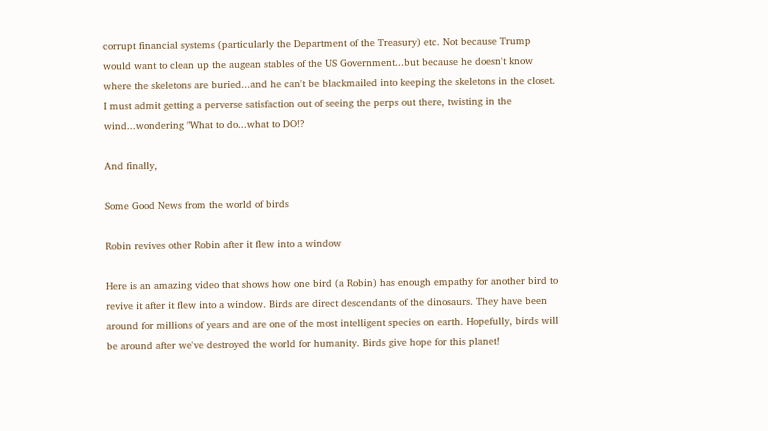corrupt financial systems (particularly the Department of the Treasury) etc. Not because Trump would want to clean up the augean stables of the US Government...but because he doesn't know where the skeletons are buried...and he can't be blackmailed into keeping the skeletons in the closet.  I must admit getting a perverse satisfaction out of seeing the perps out there, twisting in the wind...wondering "What to do...what to DO!?

And finally,

Some Good News from the world of birds

Robin revives other Robin after it flew into a window

Here is an amazing video that shows how one bird (a Robin) has enough empathy for another bird to revive it after it flew into a window. Birds are direct descendants of the dinosaurs. They have been around for millions of years and are one of the most intelligent species on earth. Hopefully, birds will be around after we've destroyed the world for humanity. Birds give hope for this planet!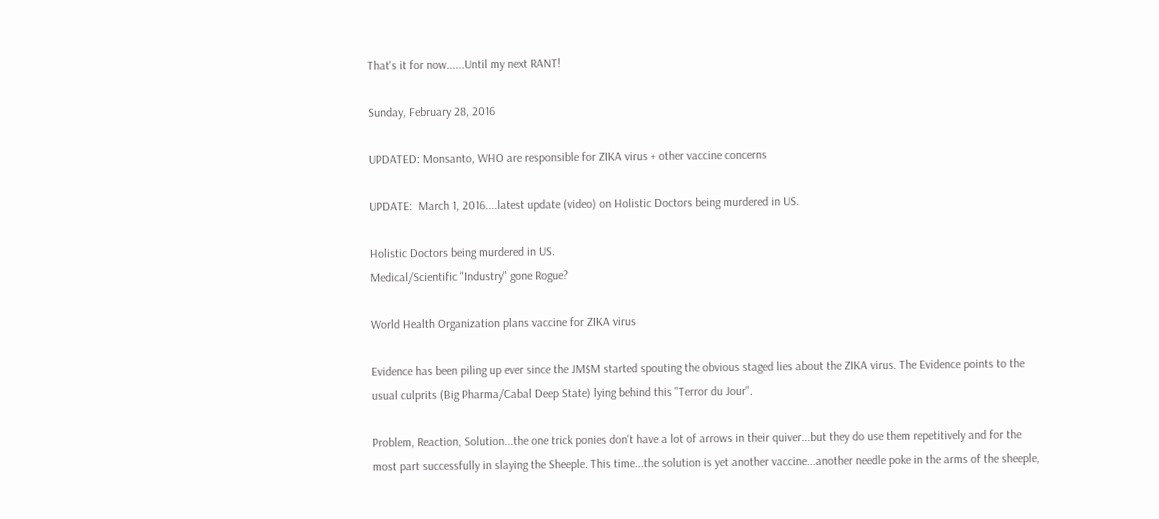That's it for now......Until my next RANT!

Sunday, February 28, 2016

UPDATED: Monsanto, WHO are responsible for ZIKA virus + other vaccine concerns

UPDATE:  March 1, 2016....latest update (video) on Holistic Doctors being murdered in US.

Holistic Doctors being murdered in US.
Medical/Scientific "Industry" gone Rogue?

World Health Organization plans vaccine for ZIKA virus

Evidence has been piling up ever since the JM$M started spouting the obvious staged lies about the ZIKA virus. The Evidence points to the usual culprits (Big Pharma/Cabal Deep State) lying behind this "Terror du Jour".

Problem, Reaction, Solution...the one trick ponies don't have a lot of arrows in their quiver...but they do use them repetitively and for the most part successfully in slaying the Sheeple. This time...the solution is yet another vaccine...another needle poke in the arms of the sheeple,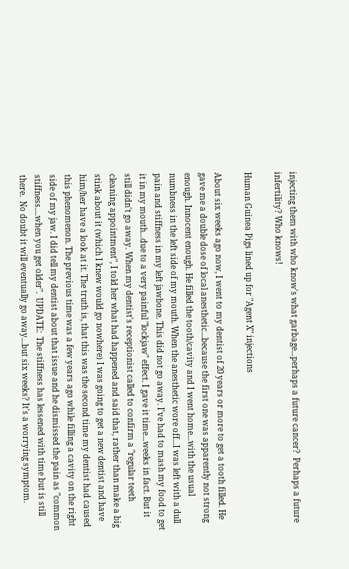injecting them with who know's what garbage...perhaps a future cancer?  Perhaps a future infertility? Who knows!

Human Guinea Pigs lined up for "Agent X" injections

About six weeks ago now, I went to my dentist of 20 years or more to get a tooth filled. He gave me a double dose of local anesthetic...because the first one was apparently not strong enough. Innocent enough. He filled the tooth/cavity and I went home...with the usual numbness in the left side of my mouth. When the anesthetic wore off...I was left with a dull pain and stiffness in my left jawbone. This did not go away. I've had to mash my food to get it in my mouth...due to a very painful "lockjaw" effect. I gave it time...weeks in fact. But it still didn't go away. When my dentist's receptionist called to confirm a "regular teeth cleaning appointment", I told her what had happened and said that, rather than make a big stink about it (which I knew would go nowhere) I was going to get a new dentist and have him/her have a look at it. The truth is, that this was the second time my dentist had caused this phenomenon. The previous time was a few years ago while filling a cavity on the right side of my jaw. I did tell my dentist about that issue and he dismissed the pain as "common stiffness....when you get older".  UPDATE:  The stiffness has lessened with time but is still there.  No doubt it will eventually go away...but six weeks? It's a worrying symptom.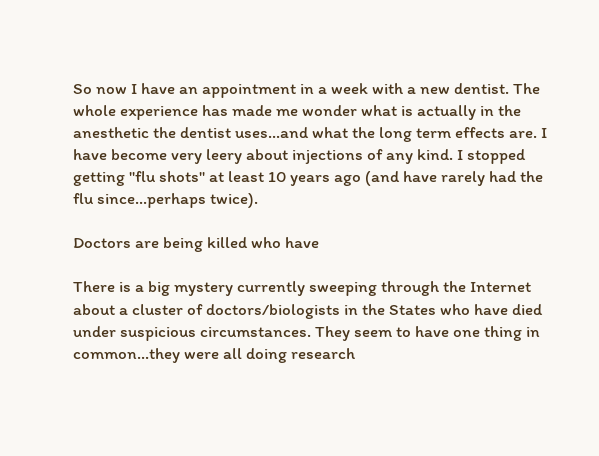So now I have an appointment in a week with a new dentist. The whole experience has made me wonder what is actually in the anesthetic the dentist uses...and what the long term effects are. I have become very leery about injections of any kind. I stopped getting "flu shots" at least 10 years ago (and have rarely had the flu since...perhaps twice).

Doctors are being killed who have

There is a big mystery currently sweeping through the Internet about a cluster of doctors/biologists in the States who have died under suspicious circumstances. They seem to have one thing in common...they were all doing research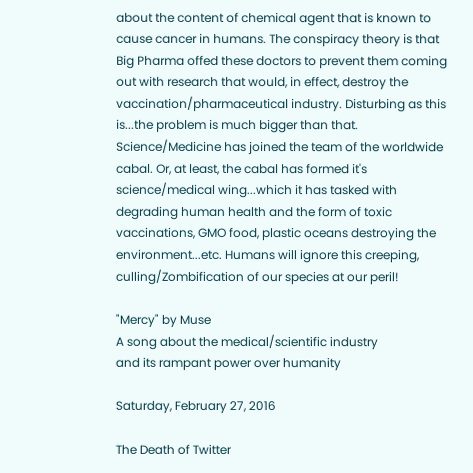about the content of chemical agent that is known to cause cancer in humans. The conspiracy theory is that Big Pharma offed these doctors to prevent them coming out with research that would, in effect, destroy the vaccination/pharmaceutical industry. Disturbing as this is...the problem is much bigger than that. Science/Medicine has joined the team of the worldwide cabal. Or, at least, the cabal has formed it's science/medical wing...which it has tasked with degrading human health and the form of toxic vaccinations, GMO food, plastic oceans destroying the environment...etc. Humans will ignore this creeping, culling/Zombification of our species at our peril!

"Mercy" by Muse
A song about the medical/scientific industry
and its rampant power over humanity

Saturday, February 27, 2016

The Death of Twitter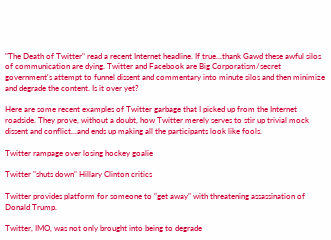"The Death of Twitter" read a recent Internet headline. If true...thank Gawd these awful silos of communication are dying. Twitter and Facebook are Big Corporatism/secret government's attempt to funnel dissent and commentary into minute silos and then minimize and degrade the content. Is it over yet?

Here are some recent examples of Twitter garbage that I picked up from the Internet roadside. They prove, without a doubt, how Twitter merely serves to stir up trivial mock dissent and conflict...and ends up making all the participants look like fools.

Twitter rampage over losing hockey goalie

Twitter "shuts down" Hillary Clinton critics

Twitter provides platform for someone to "get away" with threatening assassination of Donald Trump.

Twitter, IMO, was not only brought into being to degrade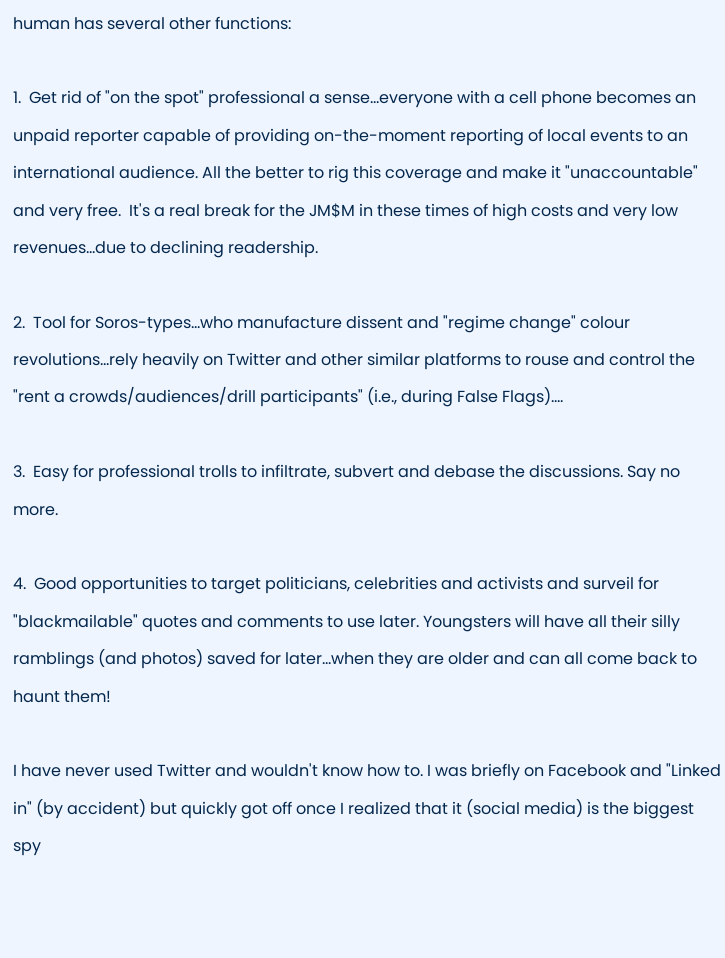human has several other functions:

1.  Get rid of "on the spot" professional a sense...everyone with a cell phone becomes an unpaid reporter capable of providing on-the-moment reporting of local events to an international audience. All the better to rig this coverage and make it "unaccountable" and very free.  It's a real break for the JM$M in these times of high costs and very low revenues...due to declining readership.

2.  Tool for Soros-types...who manufacture dissent and "regime change" colour revolutions...rely heavily on Twitter and other similar platforms to rouse and control the "rent a crowds/audiences/drill participants" (i.e., during False Flags)....

3.  Easy for professional trolls to infiltrate, subvert and debase the discussions. Say no more.

4.  Good opportunities to target politicians, celebrities and activists and surveil for "blackmailable" quotes and comments to use later. Youngsters will have all their silly ramblings (and photos) saved for later...when they are older and can all come back to haunt them!

I have never used Twitter and wouldn't know how to. I was briefly on Facebook and "Linked in" (by accident) but quickly got off once I realized that it (social media) is the biggest spy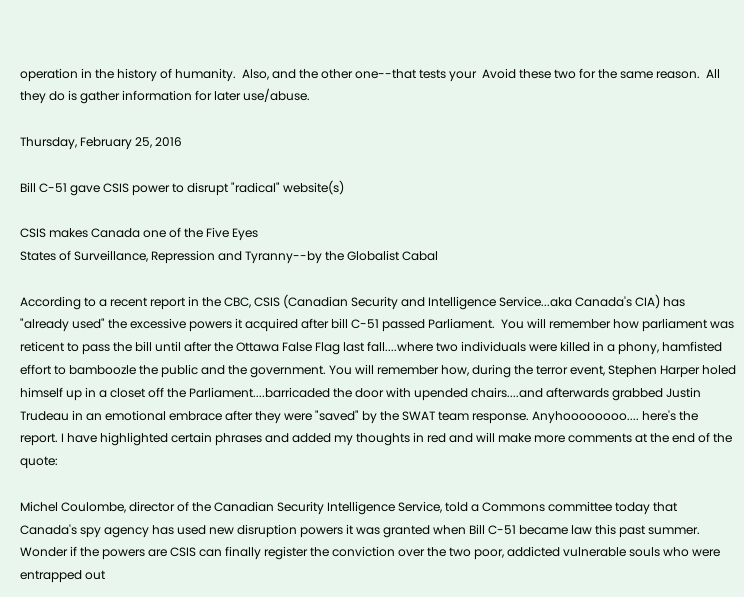operation in the history of humanity.  Also, and the other one--that tests your  Avoid these two for the same reason.  All they do is gather information for later use/abuse.

Thursday, February 25, 2016

Bill C-51 gave CSIS power to disrupt "radical" website(s)

CSIS makes Canada one of the Five Eyes
States of Surveillance, Repression and Tyranny--by the Globalist Cabal

According to a recent report in the CBC, CSIS (Canadian Security and Intelligence Service...aka Canada's CIA) has "already used" the excessive powers it acquired after bill C-51 passed Parliament.  You will remember how parliament was reticent to pass the bill until after the Ottawa False Flag last fall....where two individuals were killed in a phony, hamfisted effort to bamboozle the public and the government. You will remember how, during the terror event, Stephen Harper holed himself up in a closet off the Parliament....barricaded the door with upended chairs....and afterwards grabbed Justin Trudeau in an emotional embrace after they were "saved" by the SWAT team response. Anyhoooooooo.... here's the report. I have highlighted certain phrases and added my thoughts in red and will make more comments at the end of the quote:

Michel Coulombe, director of the Canadian Security Intelligence Service, told a Commons committee today that Canada's spy agency has used new disruption powers it was granted when Bill C-51 became law this past summer.  Wonder if the powers are CSIS can finally register the conviction over the two poor, addicted vulnerable souls who were entrapped out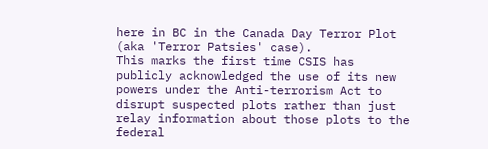here in BC in the Canada Day Terror Plot (aka 'Terror Patsies' case).
This marks the first time CSIS has publicly acknowledged the use of its new powers under the Anti-terrorism Act to disrupt suspected plots rather than just relay information about those plots to the federal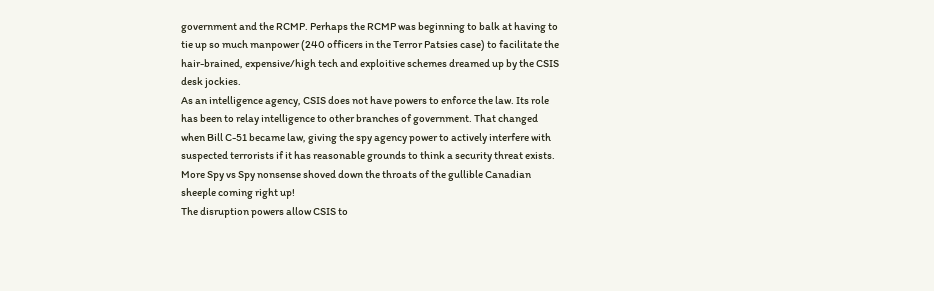government and the RCMP. Perhaps the RCMP was beginning to balk at having to tie up so much manpower (240 officers in the Terror Patsies case) to facilitate the hair-brained, expensive/high tech and exploitive schemes dreamed up by the CSIS desk jockies.
As an intelligence agency, CSIS does not have powers to enforce the law. Its role has been to relay intelligence to other branches of government. That changed when Bill C-51 became law, giving the spy agency power to actively interfere with suspected terrorists if it has reasonable grounds to think a security threat exists.  More Spy vs Spy nonsense shoved down the throats of the gullible Canadian sheeple coming right up!
The disruption powers allow CSIS to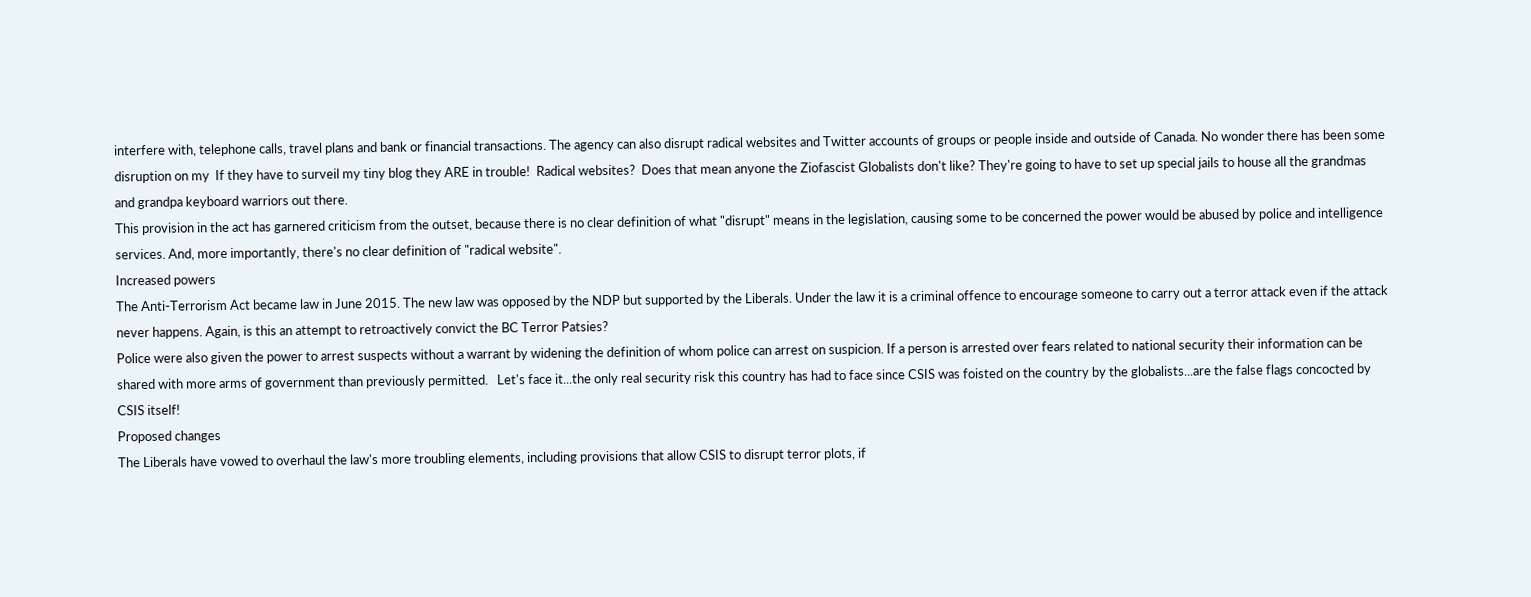interfere with, telephone calls, travel plans and bank or financial transactions. The agency can also disrupt radical websites and Twitter accounts of groups or people inside and outside of Canada. No wonder there has been some disruption on my  If they have to surveil my tiny blog they ARE in trouble!  Radical websites?  Does that mean anyone the Ziofascist Globalists don't like? They're going to have to set up special jails to house all the grandmas and grandpa keyboard warriors out there.
This provision in the act has garnered criticism from the outset, because there is no clear definition of what "disrupt" means in the legislation, causing some to be concerned the power would be abused by police and intelligence services. And, more importantly, there's no clear definition of "radical website".
Increased powers
The Anti-Terrorism Act became law in June 2015. The new law was opposed by the NDP but supported by the Liberals. Under the law it is a criminal offence to encourage someone to carry out a terror attack even if the attack never happens. Again, is this an attempt to retroactively convict the BC Terror Patsies?
Police were also given the power to arrest suspects without a warrant by widening the definition of whom police can arrest on suspicion. If a person is arrested over fears related to national security their information can be shared with more arms of government than previously permitted.   Let's face it...the only real security risk this country has had to face since CSIS was foisted on the country by the globalists...are the false flags concocted by CSIS itself!
Proposed changes
The Liberals have vowed to overhaul the law's more troubling elements, including provisions that allow CSIS to disrupt terror plots, if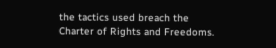the tactics used breach the Charter of Rights and Freedoms.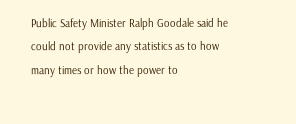Public Safety Minister Ralph Goodale said he could not provide any statistics as to how many times or how the power to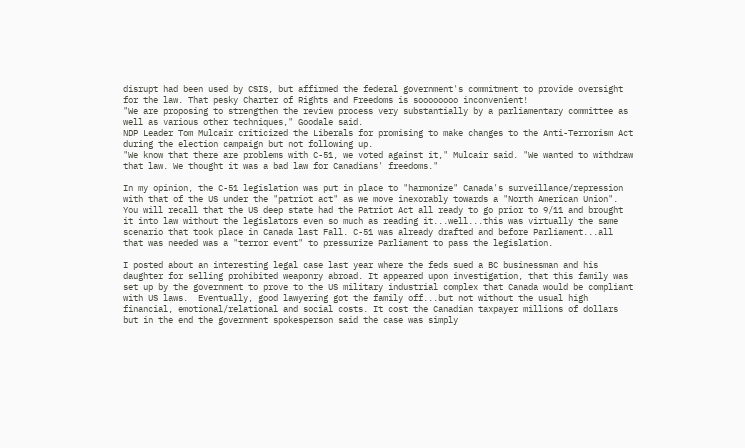disrupt had been used by CSIS, but affirmed the federal government's commitment to provide oversight for the law. That pesky Charter of Rights and Freedoms is soooooooo inconvenient!
"We are proposing to strengthen the review process very substantially by a parliamentary committee as well as various other techniques," Goodale said.
NDP Leader Tom Mulcair criticized the Liberals for promising to make changes to the Anti-Terrorism Act during the election campaign but not following up.
"We know that there are problems with C-51, we voted against it," Mulcair said. "We wanted to withdraw that law. We thought it was a bad law for Canadians' freedoms."

In my opinion, the C-51 legislation was put in place to "harmonize" Canada's surveillance/repression with that of the US under the "patriot act" as we move inexorably towards a "North American Union". You will recall that the US deep state had the Patriot Act all ready to go prior to 9/11 and brought it into law without the legislators even so much as reading it...well...this was virtually the same scenario that took place in Canada last Fall. C-51 was already drafted and before Parliament...all that was needed was a "terror event" to pressurize Parliament to pass the legislation.

I posted about an interesting legal case last year where the feds sued a BC businessman and his daughter for selling prohibited weaponry abroad. It appeared upon investigation, that this family was set up by the government to prove to the US military industrial complex that Canada would be compliant with US laws.  Eventually, good lawyering got the family off...but not without the usual high financial, emotional/relational and social costs. It cost the Canadian taxpayer millions of dollars but in the end the government spokesperson said the case was simply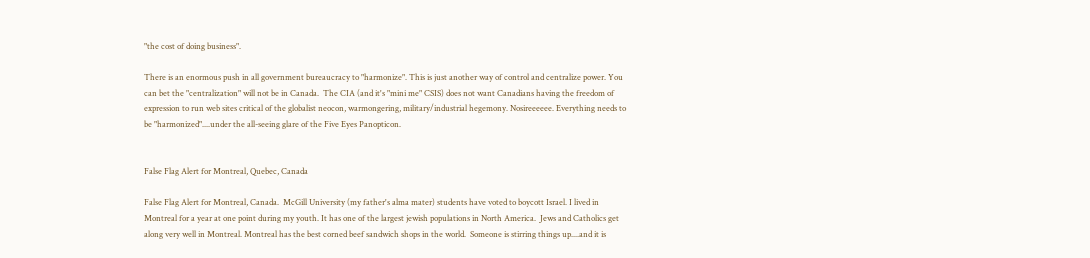"the cost of doing business".

There is an enormous push in all government bureaucracy to "harmonize". This is just another way of control and centralize power. You can bet the "centralization" will not be in Canada.  The CIA (and it's "mini me" CSIS) does not want Canadians having the freedom of expression to run web sites critical of the globalist neocon, warmongering, military/industrial hegemony. Nosireeeeee. Everything needs to be "harmonized"....under the all-seeing glare of the Five Eyes Panopticon.


False Flag Alert for Montreal, Quebec, Canada

False Flag Alert for Montreal, Canada.  McGill University (my father's alma mater) students have voted to boycott Israel. I lived in Montreal for a year at one point during my youth. It has one of the largest jewish populations in North America.  Jews and Catholics get along very well in Montreal. Montreal has the best corned beef sandwich shops in the world.  Someone is stirring things up....and it is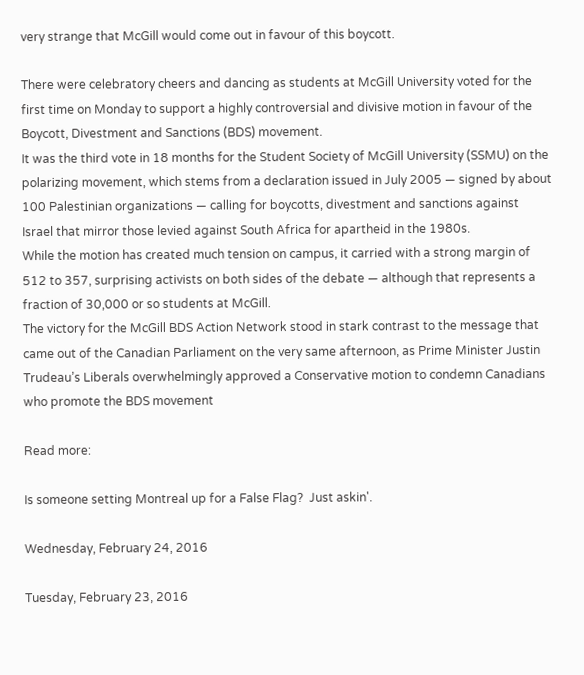very strange that McGill would come out in favour of this boycott.

There were celebratory cheers and dancing as students at McGill University voted for the first time on Monday to support a highly controversial and divisive motion in favour of the Boycott, Divestment and Sanctions (BDS) movement.
It was the third vote in 18 months for the Student Society of McGill University (SSMU) on the polarizing movement, which stems from a declaration issued in July 2005 — signed by about 100 Palestinian organizations — calling for boycotts, divestment and sanctions against Israel that mirror those levied against South Africa for apartheid in the 1980s.
While the motion has created much tension on campus, it carried with a strong margin of 512 to 357, surprising activists on both sides of the debate — although that represents a fraction of 30,000 or so students at McGill.
The victory for the McGill BDS Action Network stood in stark contrast to the message that came out of the Canadian Parliament on the very same afternoon, as Prime Minister Justin Trudeau’s Liberals overwhelmingly approved a Conservative motion to condemn Canadians who promote the BDS movement

Read more:

Is someone setting Montreal up for a False Flag?  Just askin'.

Wednesday, February 24, 2016

Tuesday, February 23, 2016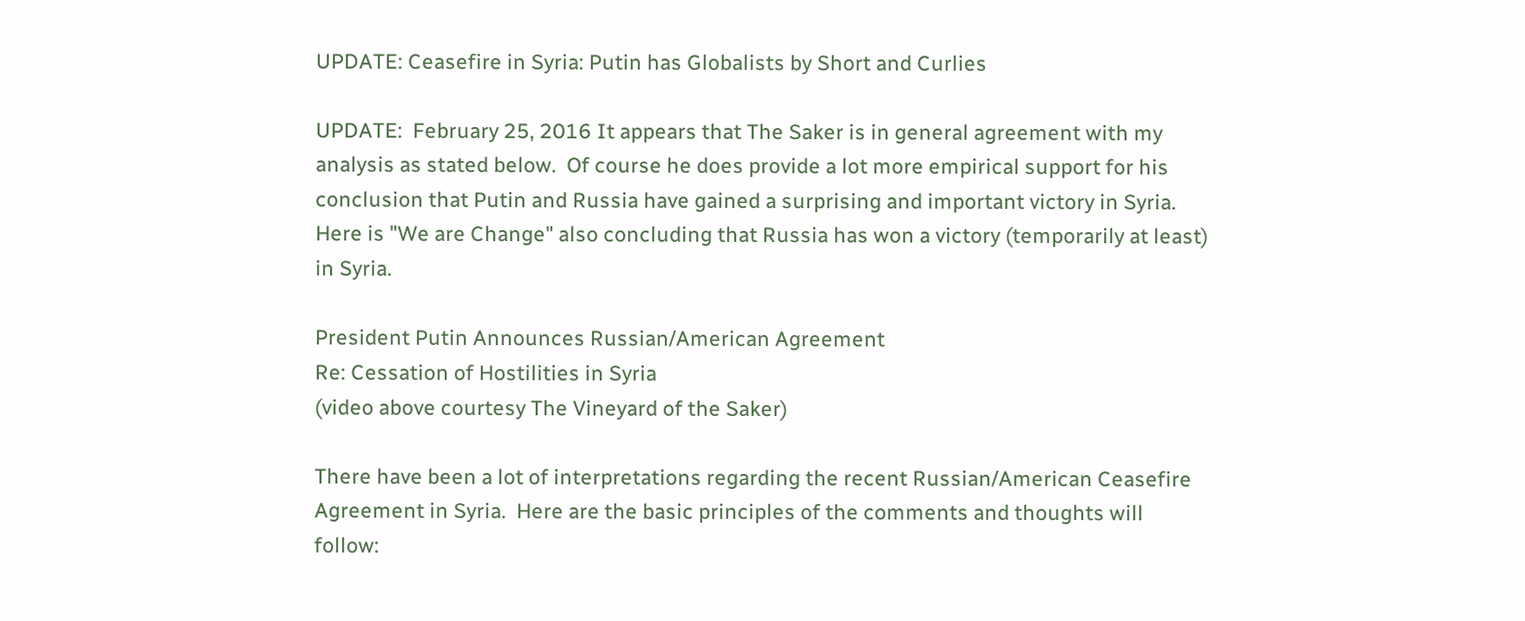UPDATE: Ceasefire in Syria: Putin has Globalists by Short and Curlies

UPDATE:  February 25, 2016 It appears that The Saker is in general agreement with my analysis as stated below.  Of course he does provide a lot more empirical support for his conclusion that Putin and Russia have gained a surprising and important victory in Syria.  Here is "We are Change" also concluding that Russia has won a victory (temporarily at least) in Syria.

President Putin Announces Russian/American Agreement
Re: Cessation of Hostilities in Syria
(video above courtesy The Vineyard of the Saker)

There have been a lot of interpretations regarding the recent Russian/American Ceasefire Agreement in Syria.  Here are the basic principles of the comments and thoughts will follow: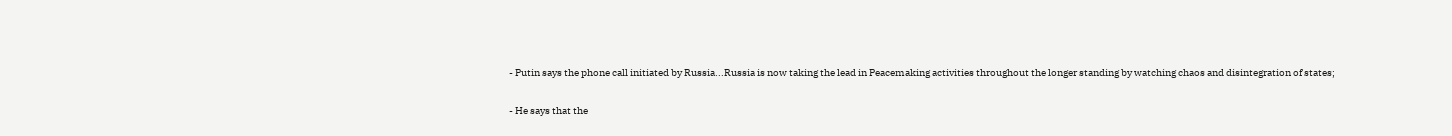- Putin says the phone call initiated by Russia...Russia is now taking the lead in Peacemaking activities throughout the longer standing by watching chaos and disintegration of states;

- He says that the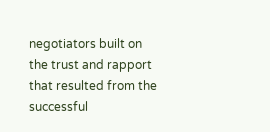negotiators built on the trust and rapport that resulted from the successful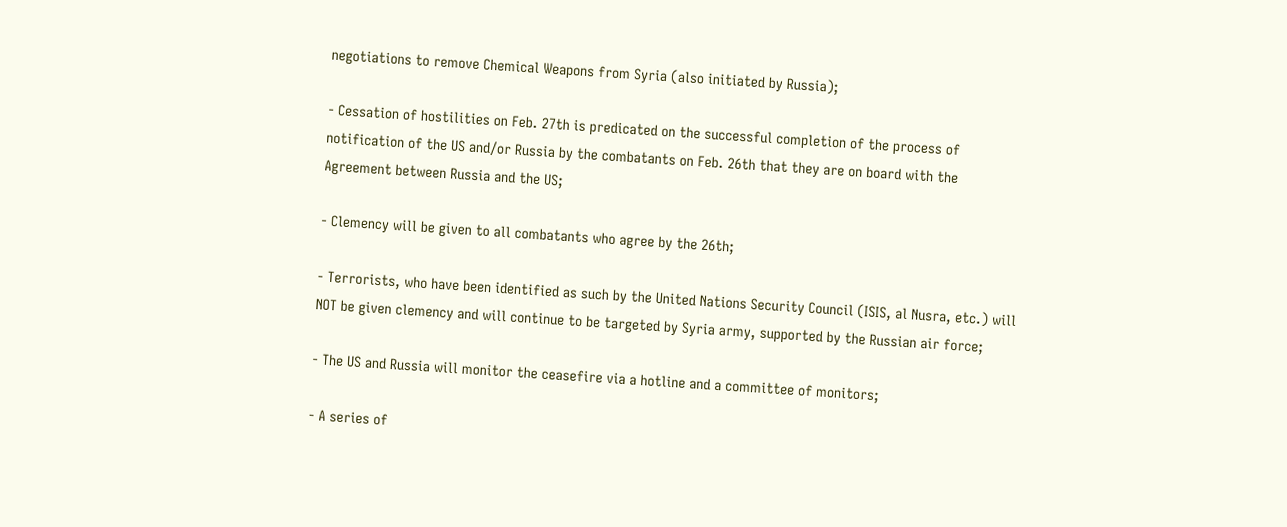negotiations to remove Chemical Weapons from Syria (also initiated by Russia);

- Cessation of hostilities on Feb. 27th is predicated on the successful completion of the process of notification of the US and/or Russia by the combatants on Feb. 26th that they are on board with the Agreement between Russia and the US;

- Clemency will be given to all combatants who agree by the 26th;

- Terrorists, who have been identified as such by the United Nations Security Council (ISIS, al Nusra, etc.) will NOT be given clemency and will continue to be targeted by Syria army, supported by the Russian air force;

- The US and Russia will monitor the ceasefire via a hotline and a committee of monitors;

- A series of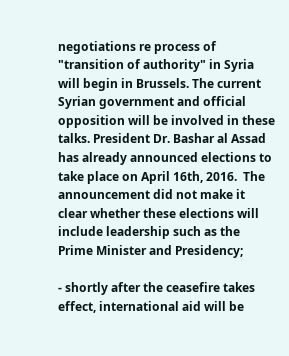negotiations re process of "transition of authority" in Syria will begin in Brussels. The current Syrian government and official opposition will be involved in these talks. President Dr. Bashar al Assad has already announced elections to take place on April 16th, 2016.  The announcement did not make it clear whether these elections will include leadership such as the Prime Minister and Presidency;

- shortly after the ceasefire takes effect, international aid will be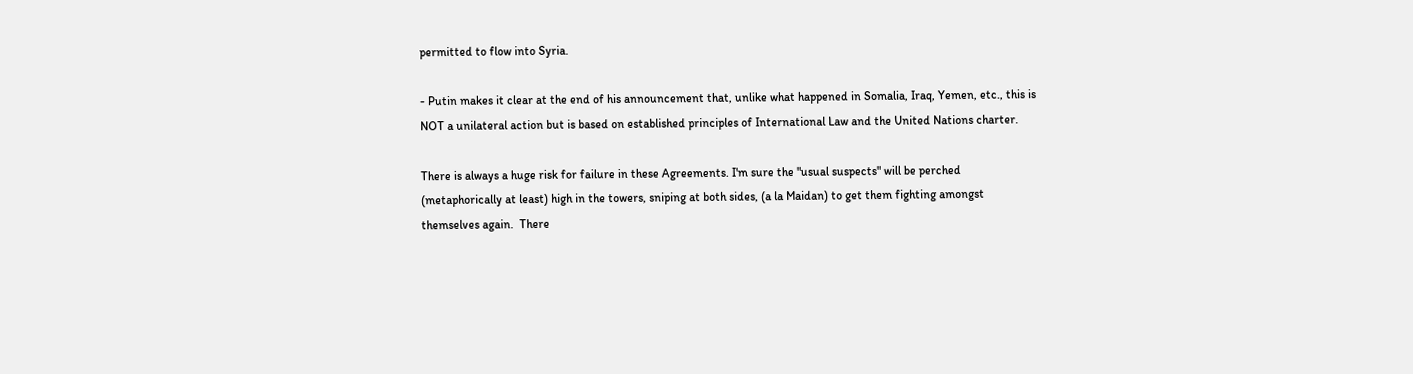permitted to flow into Syria.

- Putin makes it clear at the end of his announcement that, unlike what happened in Somalia, Iraq, Yemen, etc., this is NOT a unilateral action but is based on established principles of International Law and the United Nations charter.

There is always a huge risk for failure in these Agreements. I'm sure the "usual suspects" will be perched (metaphorically at least) high in the towers, sniping at both sides, (a la Maidan) to get them fighting amongst themselves again.  There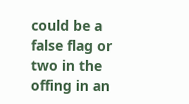could be a false flag or two in the offing in an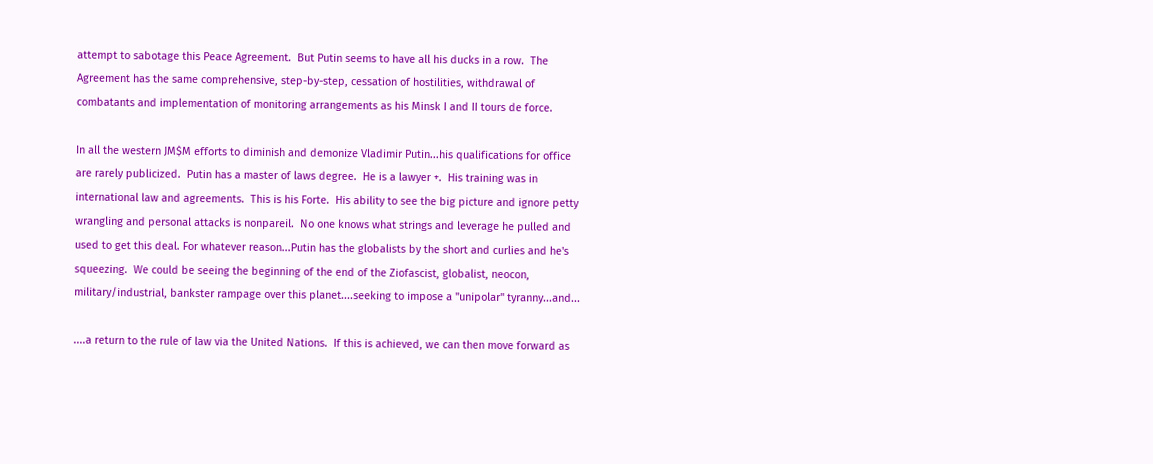attempt to sabotage this Peace Agreement.  But Putin seems to have all his ducks in a row.  The Agreement has the same comprehensive, step-by-step, cessation of hostilities, withdrawal of combatants and implementation of monitoring arrangements as his Minsk I and II tours de force.

In all the western JM$M efforts to diminish and demonize Vladimir Putin...his qualifications for office are rarely publicized.  Putin has a master of laws degree.  He is a lawyer +.  His training was in international law and agreements.  This is his Forte.  His ability to see the big picture and ignore petty wrangling and personal attacks is nonpareil.  No one knows what strings and leverage he pulled and used to get this deal. For whatever reason...Putin has the globalists by the short and curlies and he's squeezing.  We could be seeing the beginning of the end of the Ziofascist, globalist, neocon, military/industrial, bankster rampage over this planet....seeking to impose a "unipolar" tyranny...and...

....a return to the rule of law via the United Nations.  If this is achieved, we can then move forward as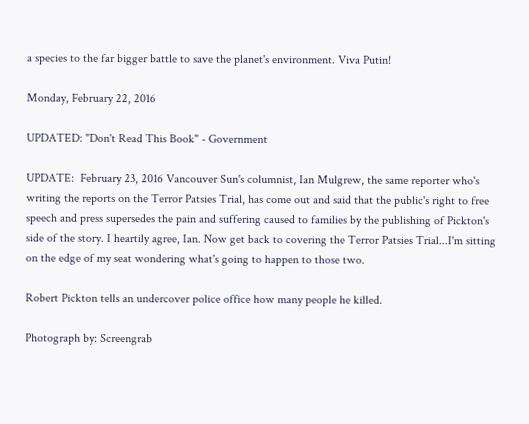a species to the far bigger battle to save the planet's environment. Viva Putin!

Monday, February 22, 2016

UPDATED: "Don't Read This Book" - Government

UPDATE:  February 23, 2016 Vancouver Sun's columnist, Ian Mulgrew, the same reporter who's writing the reports on the Terror Patsies Trial, has come out and said that the public's right to free speech and press supersedes the pain and suffering caused to families by the publishing of Pickton's side of the story. I heartily agree, Ian. Now get back to covering the Terror Patsies Trial...I'm sitting on the edge of my seat wondering what's going to happen to those two.

Robert Pickton tells an undercover police office how many people he killed.

Photograph by: Screengrab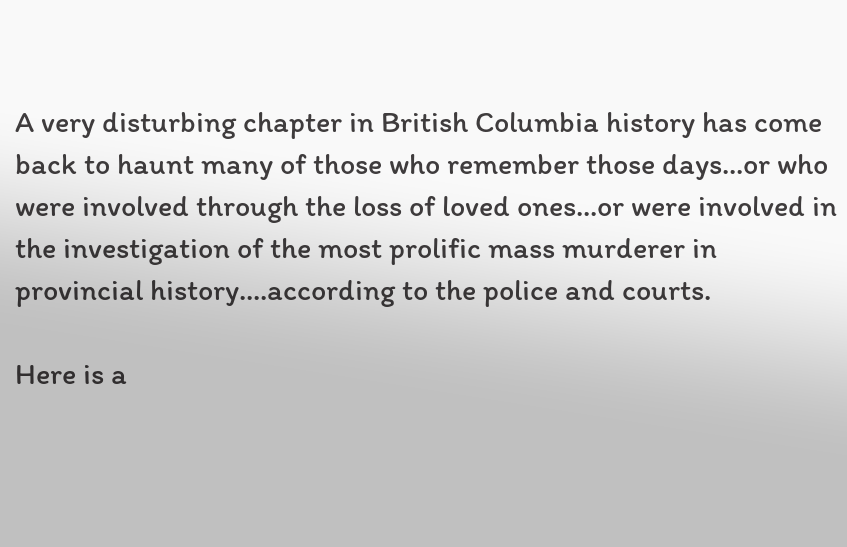A very disturbing chapter in British Columbia history has come back to haunt many of those who remember those days...or who were involved through the loss of loved ones...or were involved in the investigation of the most prolific mass murderer in provincial history....according to the police and courts.

Here is a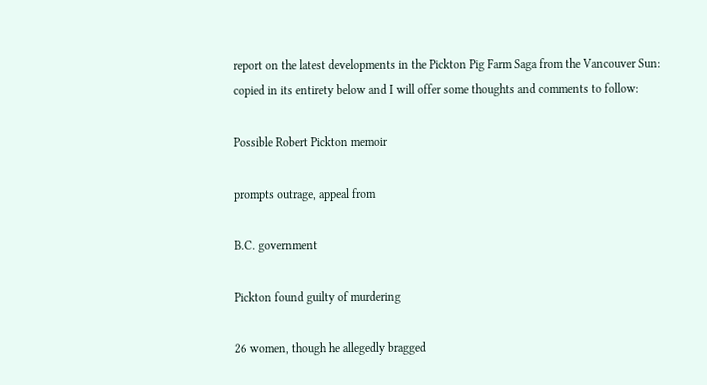report on the latest developments in the Pickton Pig Farm Saga from the Vancouver Sun:
copied in its entirety below and I will offer some thoughts and comments to follow:

Possible Robert Pickton memoir

prompts outrage, appeal from

B.C. government

Pickton found guilty of murdering

26 women, though he allegedly bragged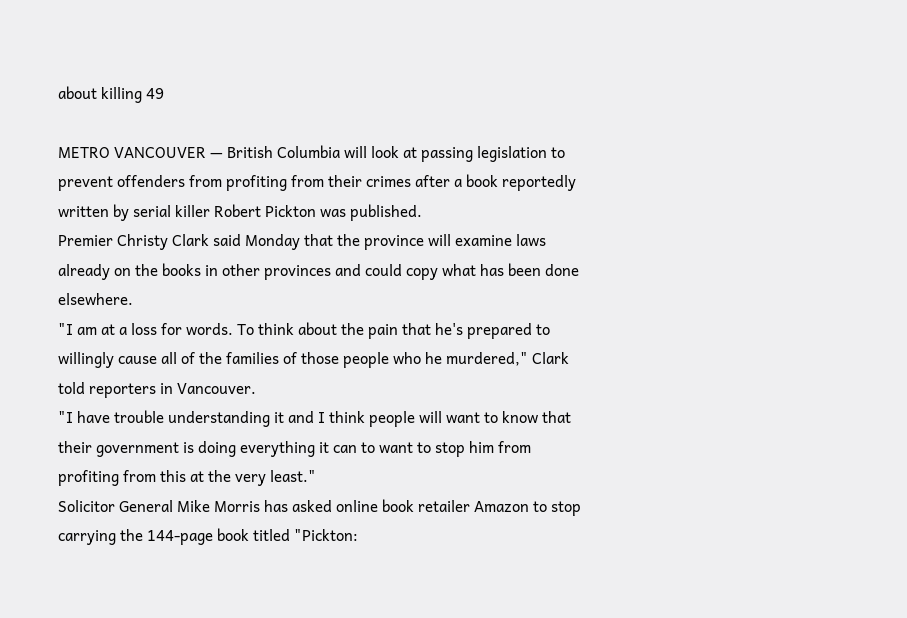about killing 49

METRO VANCOUVER — British Columbia will look at passing legislation to prevent offenders from profiting from their crimes after a book reportedly written by serial killer Robert Pickton was published.
Premier Christy Clark said Monday that the province will examine laws already on the books in other provinces and could copy what has been done elsewhere.
"I am at a loss for words. To think about the pain that he's prepared to willingly cause all of the families of those people who he murdered," Clark told reporters in Vancouver.
"I have trouble understanding it and I think people will want to know that their government is doing everything it can to want to stop him from profiting from this at the very least."
Solicitor General Mike Morris has asked online book retailer Amazon to stop carrying the 144-page book titled "Pickton: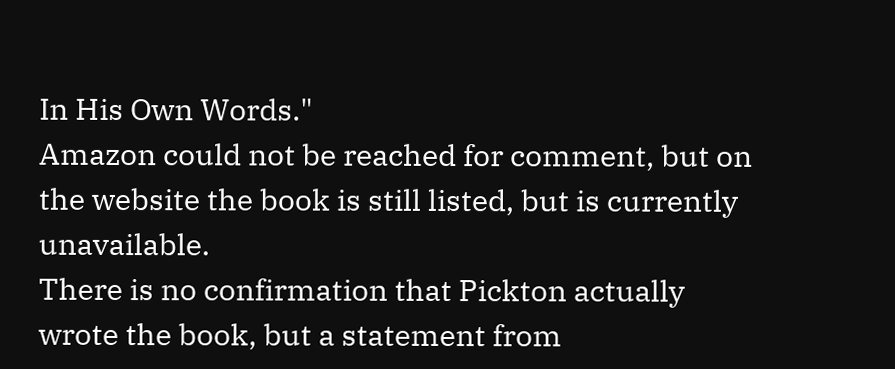In His Own Words."
Amazon could not be reached for comment, but on the website the book is still listed, but is currently unavailable.
There is no confirmation that Pickton actually wrote the book, but a statement from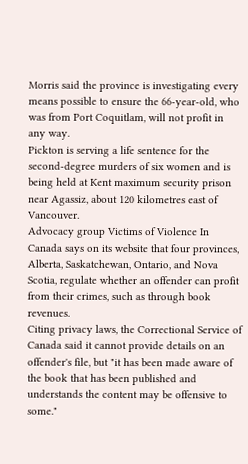Morris said the province is investigating every means possible to ensure the 66-year-old, who was from Port Coquitlam, will not profit in any way.
Pickton is serving a life sentence for the second-degree murders of six women and is being held at Kent maximum security prison near Agassiz, about 120 kilometres east of Vancouver.
Advocacy group Victims of Violence In Canada says on its website that four provinces, Alberta, Saskatchewan, Ontario, and Nova Scotia, regulate whether an offender can profit from their crimes, such as through book revenues.
Citing privacy laws, the Correctional Service of Canada said it cannot provide details on an offender's file, but "it has been made aware of the book that has been published and understands the content may be offensive to some."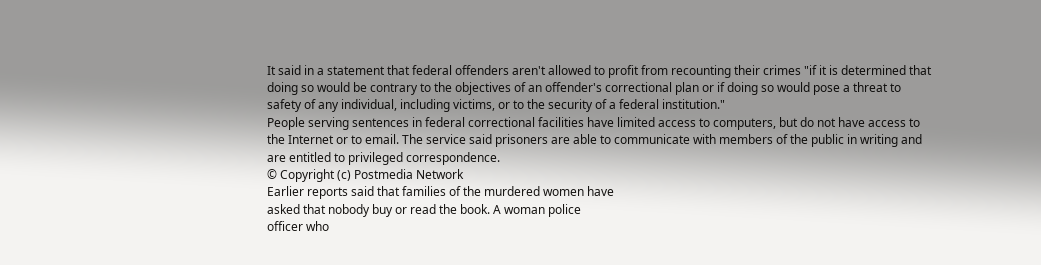It said in a statement that federal offenders aren't allowed to profit from recounting their crimes "if it is determined that doing so would be contrary to the objectives of an offender's correctional plan or if doing so would pose a threat to safety of any individual, including victims, or to the security of a federal institution."
People serving sentences in federal correctional facilities have limited access to computers, but do not have access to the Internet or to email. The service said prisoners are able to communicate with members of the public in writing and are entitled to privileged correspondence.
© Copyright (c) Postmedia Network
Earlier reports said that families of the murdered women have
asked that nobody buy or read the book. A woman police
officer who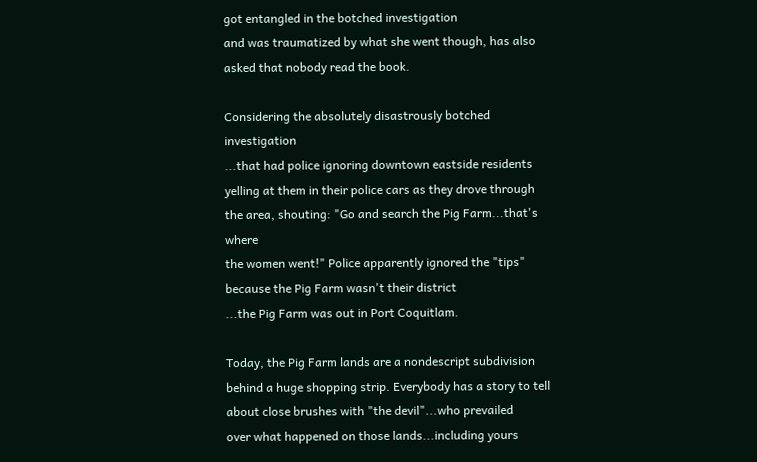got entangled in the botched investigation
and was traumatized by what she went though, has also
asked that nobody read the book.

Considering the absolutely disastrously botched investigation
...that had police ignoring downtown eastside residents
yelling at them in their police cars as they drove through the area, shouting: "Go and search the Pig Farm...that's where
the women went!" Police apparently ignored the "tips"
because the Pig Farm wasn't their district
...the Pig Farm was out in Port Coquitlam.

Today, the Pig Farm lands are a nondescript subdivision
behind a huge shopping strip. Everybody has a story to tell
about close brushes with "the devil"...who prevailed
over what happened on those lands...including yours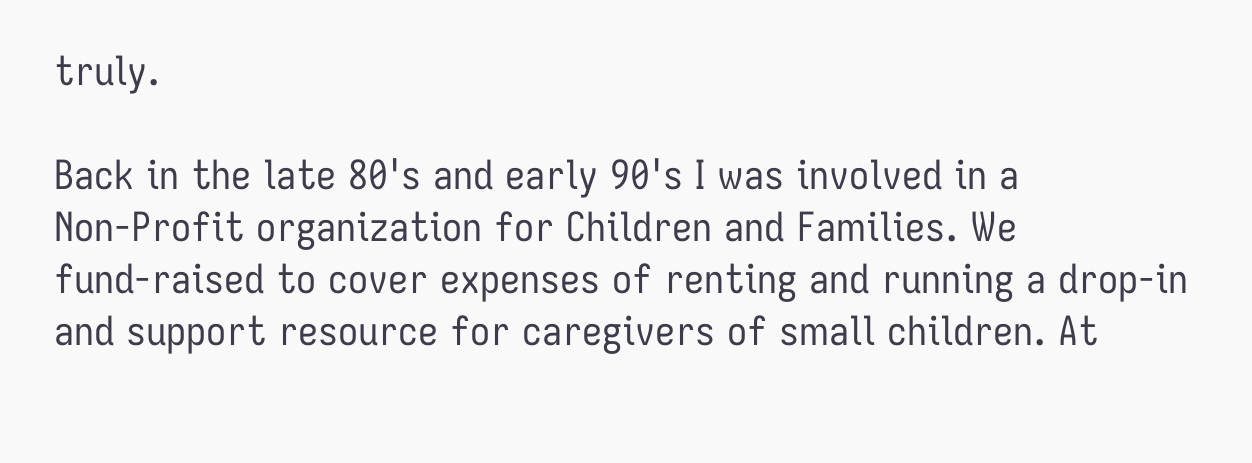truly.

Back in the late 80's and early 90's I was involved in a
Non-Profit organization for Children and Families. We
fund-raised to cover expenses of renting and running a drop-in
and support resource for caregivers of small children. At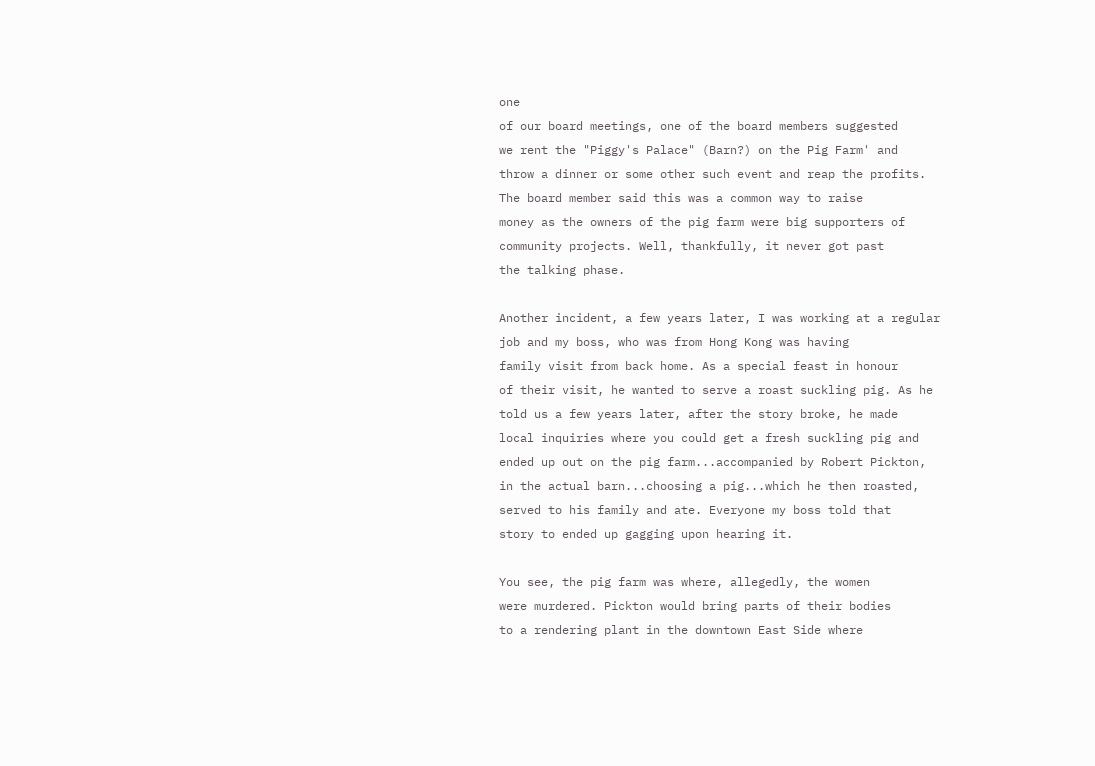one
of our board meetings, one of the board members suggested
we rent the "Piggy's Palace" (Barn?) on the Pig Farm' and
throw a dinner or some other such event and reap the profits.
The board member said this was a common way to raise
money as the owners of the pig farm were big supporters of
community projects. Well, thankfully, it never got past
the talking phase.

Another incident, a few years later, I was working at a regular
job and my boss, who was from Hong Kong was having
family visit from back home. As a special feast in honour
of their visit, he wanted to serve a roast suckling pig. As he
told us a few years later, after the story broke, he made
local inquiries where you could get a fresh suckling pig and
ended up out on the pig farm...accompanied by Robert Pickton,
in the actual barn...choosing a pig...which he then roasted,
served to his family and ate. Everyone my boss told that
story to ended up gagging upon hearing it.

You see, the pig farm was where, allegedly, the women
were murdered. Pickton would bring parts of their bodies
to a rendering plant in the downtown East Side where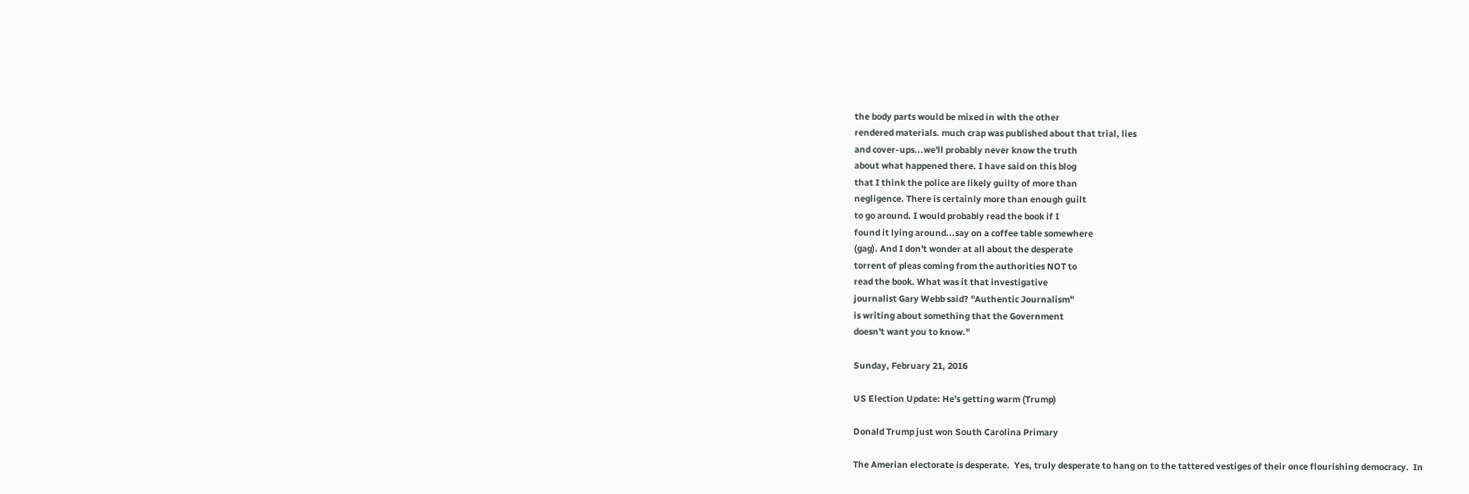the body parts would be mixed in with the other
rendered materials. much crap was published about that trial, lies
and cover-ups...we'll probably never know the truth
about what happened there. I have said on this blog
that I think the police are likely guilty of more than
negligence. There is certainly more than enough guilt
to go around. I would probably read the book if I
found it lying around...say on a coffee table somewhere
(gag). And I don't wonder at all about the desperate
torrent of pleas coming from the authorities NOT to
read the book. What was it that investigative
journalist Gary Webb said? "Authentic Journalism"
is writing about something that the Government
doesn't want you to know."

Sunday, February 21, 2016

US Election Update: He's getting warm (Trump)

Donald Trump just won South Carolina Primary

The Amerian electorate is desperate.  Yes, truly desperate to hang on to the tattered vestiges of their once flourishing democracy.  In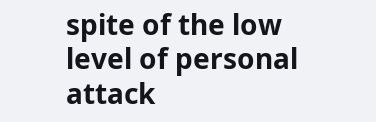spite of the low level of personal attack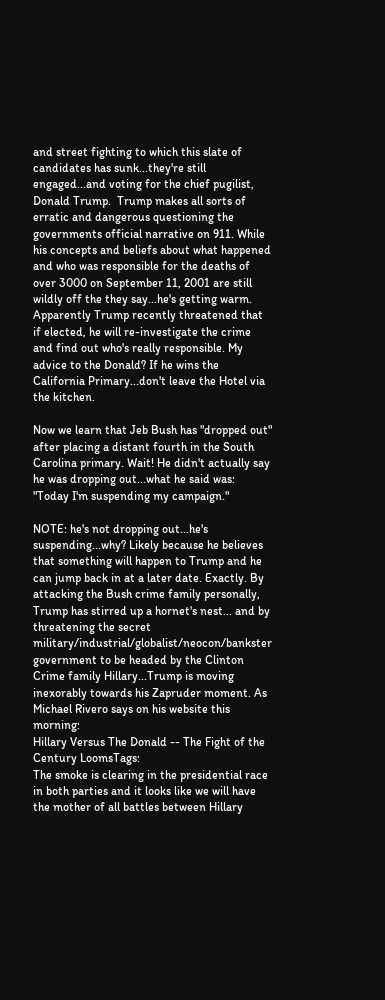and street fighting to which this slate of candidates has sunk...they're still engaged...and voting for the chief pugilist, Donald Trump.  Trump makes all sorts of erratic and dangerous questioning the governments official narrative on 911. While his concepts and beliefs about what happened and who was responsible for the deaths of over 3000 on September 11, 2001 are still wildly off the they say...he's getting warm. Apparently Trump recently threatened that if elected, he will re-investigate the crime and find out who's really responsible. My advice to the Donald? If he wins the California Primary...don't leave the Hotel via the kitchen.

Now we learn that Jeb Bush has "dropped out" after placing a distant fourth in the South Carolina primary. Wait! He didn't actually say he was dropping out...what he said was: "Today I'm suspending my campaign."

NOTE: he's not dropping out...he's suspending...why? Likely because he believes that something will happen to Trump and he can jump back in at a later date. Exactly. By attacking the Bush crime family personally, Trump has stirred up a hornet's nest... and by threatening the secret military/industrial/globalist/neocon/bankster government to be headed by the Clinton Crime family Hillary...Trump is moving inexorably towards his Zapruder moment. As Michael Rivero says on his website this morning:
Hillary Versus The Donald -- The Fight of the Century LoomsTags:
The smoke is clearing in the presidential race in both parties and it looks like we will have the mother of all battles between Hillary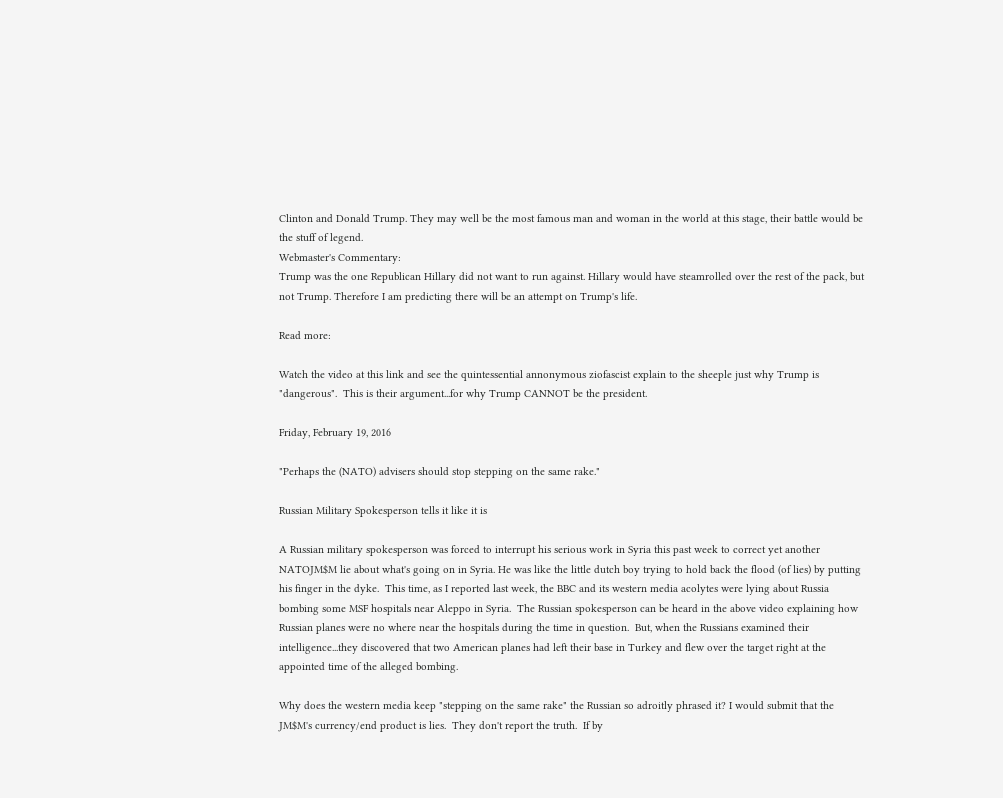Clinton and Donald Trump. They may well be the most famous man and woman in the world at this stage, their battle would be the stuff of legend.
Webmaster's Commentary:
Trump was the one Republican Hillary did not want to run against. Hillary would have steamrolled over the rest of the pack, but not Trump. Therefore I am predicting there will be an attempt on Trump's life.

Read more:

Watch the video at this link and see the quintessential annonymous ziofascist explain to the sheeple just why Trump is "dangerous".  This is their argument...for why Trump CANNOT be the president.

Friday, February 19, 2016

"Perhaps the (NATO) advisers should stop stepping on the same rake."

Russian Military Spokesperson tells it like it is

A Russian military spokesperson was forced to interrupt his serious work in Syria this past week to correct yet another NATOJM$M lie about what's going on in Syria. He was like the little dutch boy trying to hold back the flood (of lies) by putting his finger in the dyke.  This time, as I reported last week, the BBC and its western media acolytes were lying about Russia bombing some MSF hospitals near Aleppo in Syria.  The Russian spokesperson can be heard in the above video explaining how Russian planes were no where near the hospitals during the time in question.  But, when the Russians examined their intelligence...they discovered that two American planes had left their base in Turkey and flew over the target right at the appointed time of the alleged bombing.

Why does the western media keep "stepping on the same rake" the Russian so adroitly phrased it? I would submit that the JM$M's currency/end product is lies.  They don't report the truth.  If by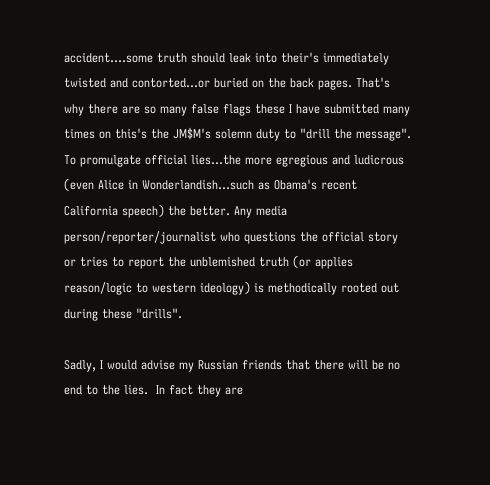accident....some truth should leak into their's immediately twisted and contorted...or buried on the back pages. That's why there are so many false flags these I have submitted many times on this's the JM$M's solemn duty to "drill the message".  To promulgate official lies...the more egregious and ludicrous (even Alice in Wonderlandish...such as Obama's recent California speech) the better. Any media person/reporter/journalist who questions the official story or tries to report the unblemished truth (or applies reason/logic to western ideology) is methodically rooted out during these "drills".

Sadly, I would advise my Russian friends that there will be no end to the lies.  In fact they are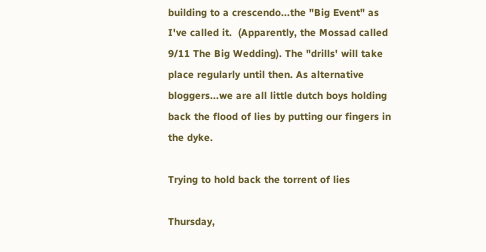building to a crescendo...the "Big Event" as I've called it.  (Apparently, the Mossad called 9/11 The Big Wedding). The "drills' will take place regularly until then. As alternative bloggers...we are all little dutch boys holding back the flood of lies by putting our fingers in the dyke.

Trying to hold back the torrent of lies

Thursday,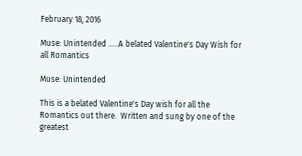February 18, 2016

Muse: Unintended .....A belated Valentine's Day Wish for all Romantics

Muse: Unintended

This is a belated Valentine's Day wish for all the Romantics out there.  Written and sung by one of the greatest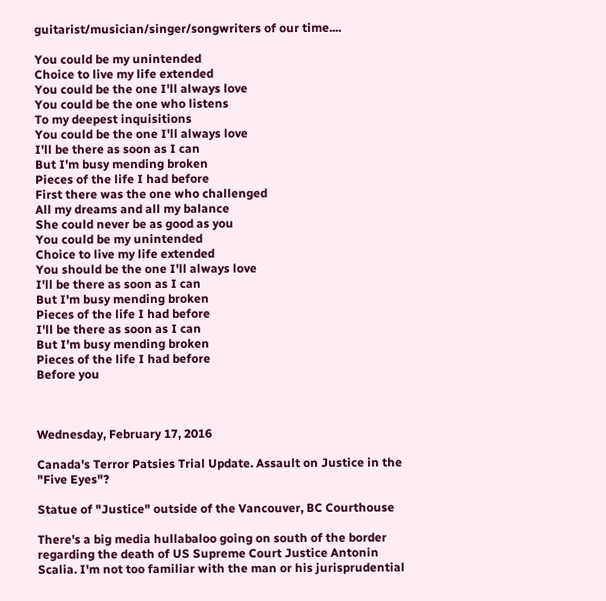guitarist/musician/singer/songwriters of our time....

You could be my unintended
Choice to live my life extended
You could be the one I'll always love
You could be the one who listens
To my deepest inquisitions
You could be the one I'll always love
I'll be there as soon as I can
But I'm busy mending broken
Pieces of the life I had before
First there was the one who challenged
All my dreams and all my balance
She could never be as good as you
You could be my unintended
Choice to live my life extended
You should be the one I'll always love
I'll be there as soon as I can
But I'm busy mending broken
Pieces of the life I had before
I'll be there as soon as I can
But I'm busy mending broken
Pieces of the life I had before
Before you



Wednesday, February 17, 2016

Canada's Terror Patsies Trial Update. Assault on Justice in the "Five Eyes"?

Statue of "Justice" outside of the Vancouver, BC Courthouse

There's a big media hullabaloo going on south of the border regarding the death of US Supreme Court Justice Antonin Scalia. I'm not too familiar with the man or his jurisprudential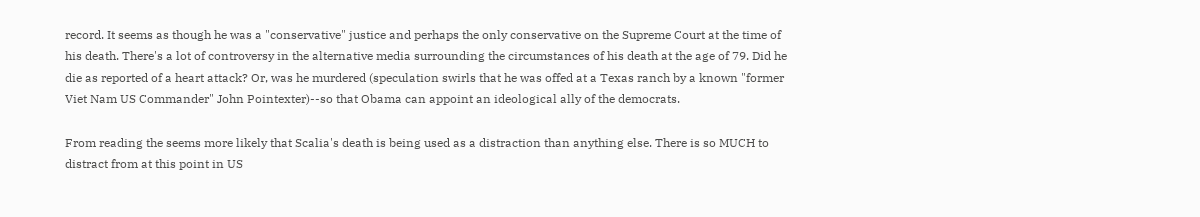record. It seems as though he was a "conservative" justice and perhaps the only conservative on the Supreme Court at the time of his death. There's a lot of controversy in the alternative media surrounding the circumstances of his death at the age of 79. Did he die as reported of a heart attack? Or, was he murdered (speculation swirls that he was offed at a Texas ranch by a known "former Viet Nam US Commander" John Pointexter)--so that Obama can appoint an ideological ally of the democrats.

From reading the seems more likely that Scalia's death is being used as a distraction than anything else. There is so MUCH to distract from at this point in US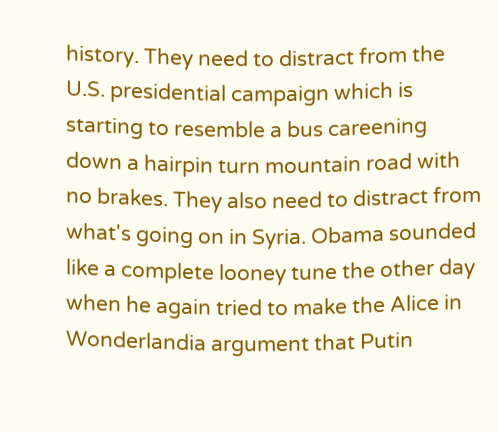history. They need to distract from the U.S. presidential campaign which is starting to resemble a bus careening down a hairpin turn mountain road with no brakes. They also need to distract from what's going on in Syria. Obama sounded like a complete looney tune the other day when he again tried to make the Alice in Wonderlandia argument that Putin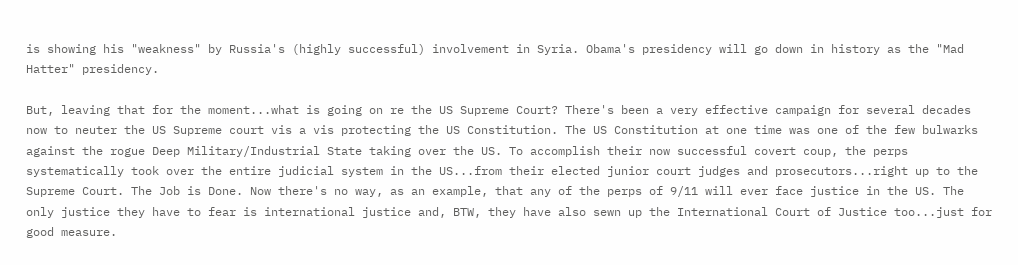is showing his "weakness" by Russia's (highly successful) involvement in Syria. Obama's presidency will go down in history as the "Mad Hatter" presidency.

But, leaving that for the moment...what is going on re the US Supreme Court? There's been a very effective campaign for several decades now to neuter the US Supreme court vis a vis protecting the US Constitution. The US Constitution at one time was one of the few bulwarks against the rogue Deep Military/Industrial State taking over the US. To accomplish their now successful covert coup, the perps systematically took over the entire judicial system in the US...from their elected junior court judges and prosecutors...right up to the Supreme Court. The Job is Done. Now there's no way, as an example, that any of the perps of 9/11 will ever face justice in the US. The only justice they have to fear is international justice and, BTW, they have also sewn up the International Court of Justice too...just for good measure.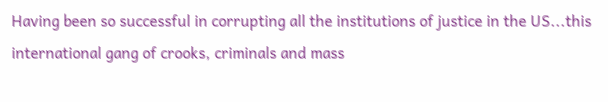Having been so successful in corrupting all the institutions of justice in the US...this international gang of crooks, criminals and mass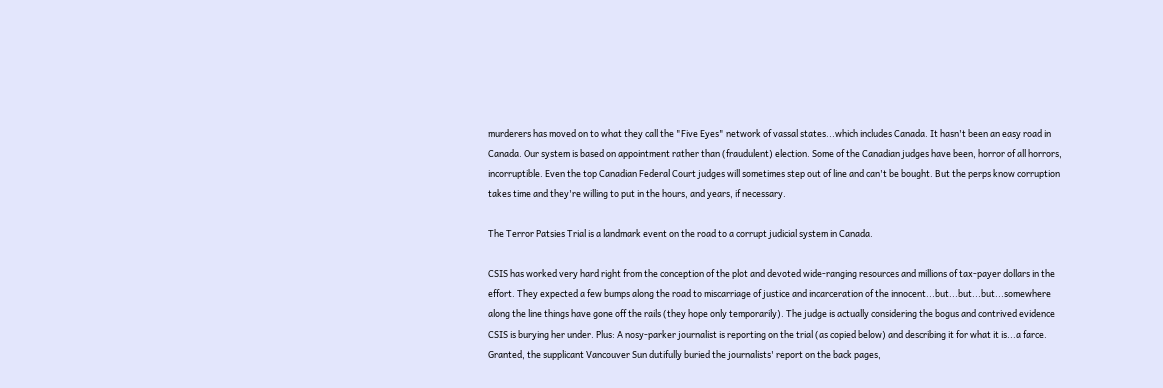murderers has moved on to what they call the "Five Eyes" network of vassal states...which includes Canada. It hasn't been an easy road in Canada. Our system is based on appointment rather than (fraudulent) election. Some of the Canadian judges have been, horror of all horrors, incorruptible. Even the top Canadian Federal Court judges will sometimes step out of line and can't be bought. But the perps know corruption takes time and they're willing to put in the hours, and years, if necessary.

The Terror Patsies Trial is a landmark event on the road to a corrupt judicial system in Canada.

CSIS has worked very hard right from the conception of the plot and devoted wide-ranging resources and millions of tax-payer dollars in the effort. They expected a few bumps along the road to miscarriage of justice and incarceration of the innocent...but...but...but...somewhere along the line things have gone off the rails (they hope only temporarily). The judge is actually considering the bogus and contrived evidence CSIS is burying her under. Plus: A nosy-parker journalist is reporting on the trial (as copied below) and describing it for what it is...a farce. Granted, the supplicant Vancouver Sun dutifully buried the journalists' report on the back pages,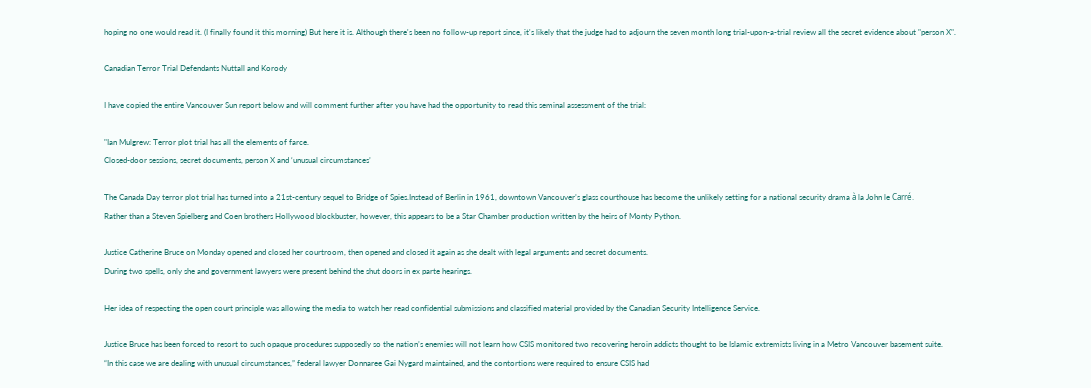hoping no one would read it. (I finally found it this morning) But here it is. Although there's been no follow-up report since, it's likely that the judge had to adjourn the seven month long trial-upon-a-trial review all the secret evidence about "person X".

Canadian Terror Trial Defendants Nuttall and Korody

I have copied the entire Vancouver Sun report below and will comment further after you have had the opportunity to read this seminal assessment of the trial:

"Ian Mulgrew: Terror plot trial has all the elements of farce.
Closed-door sessions, secret documents, person X and ‘unusual circumstances’

The Canada Day terror plot trial has turned into a 21st-century sequel to Bridge of Spies.Instead of Berlin in 1961, downtown Vancouver’s glass courthouse has become the unlikely setting for a national security drama à la John le Carré.
Rather than a Steven Spielberg and Coen brothers Hollywood blockbuster, however, this appears to be a Star Chamber production written by the heirs of Monty Python.

Justice Catherine Bruce on Monday opened and closed her courtroom, then opened and closed it again as she dealt with legal arguments and secret documents.
During two spells, only she and government lawyers were present behind the shut doors in ex parte hearings.

Her idea of respecting the open court principle was allowing the media to watch her read confidential submissions and classified material provided by the Canadian Security Intelligence Service.

Justice Bruce has been forced to resort to such opaque procedures supposedly so the nation’s enemies will not learn how CSIS monitored two recovering heroin addicts thought to be Islamic extremists living in a Metro Vancouver basement suite.
“In this case we are dealing with unusual circumstances,” federal lawyer Donnaree Gai Nygard maintained, and the contortions were required to ensure CSIS had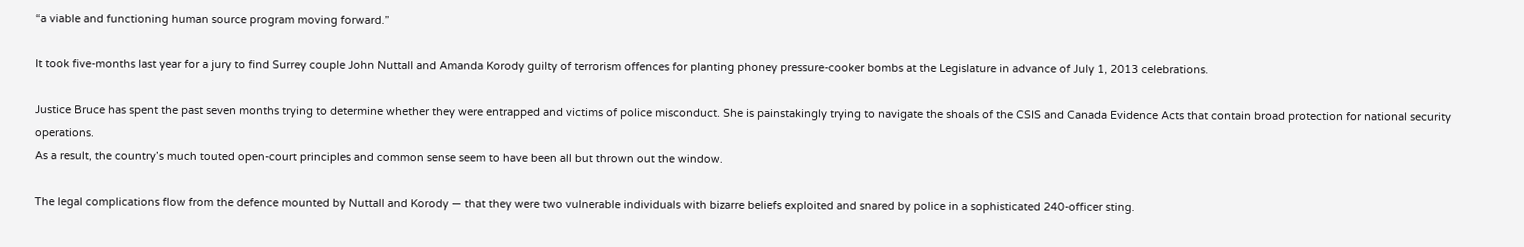“a viable and functioning human source program moving forward.”

It took five-months last year for a jury to find Surrey couple John Nuttall and Amanda Korody guilty of terrorism offences for planting phoney pressure-cooker bombs at the Legislature in advance of July 1, 2013 celebrations.

Justice Bruce has spent the past seven months trying to determine whether they were entrapped and victims of police misconduct. She is painstakingly trying to navigate the shoals of the CSIS and Canada Evidence Acts that contain broad protection for national security operations.
As a result, the country’s much touted open-court principles and common sense seem to have been all but thrown out the window.

The legal complications flow from the defence mounted by Nuttall and Korody — that they were two vulnerable individuals with bizarre beliefs exploited and snared by police in a sophisticated 240-officer sting.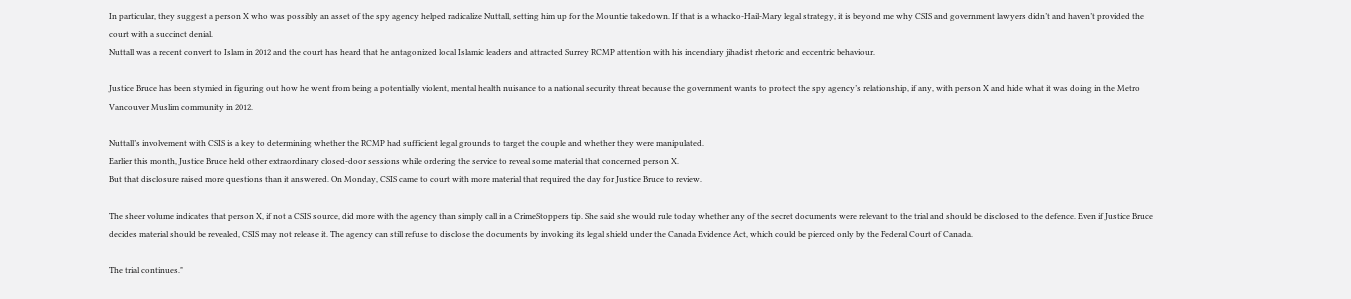In particular, they suggest a person X who was possibly an asset of the spy agency helped radicalize Nuttall, setting him up for the Mountie takedown. If that is a whacko-Hail-Mary legal strategy, it is beyond me why CSIS and government lawyers didn’t and haven’t provided the court with a succinct denial.
Nuttall was a recent convert to Islam in 2012 and the court has heard that he antagonized local Islamic leaders and attracted Surrey RCMP attention with his incendiary jihadist rhetoric and eccentric behaviour.

Justice Bruce has been stymied in figuring out how he went from being a potentially violent, mental health nuisance to a national security threat because the government wants to protect the spy agency’s relationship, if any, with person X and hide what it was doing in the Metro Vancouver Muslim community in 2012.

Nuttall’s involvement with CSIS is a key to determining whether the RCMP had sufficient legal grounds to target the couple and whether they were manipulated.
Earlier this month, Justice Bruce held other extraordinary closed-door sessions while ordering the service to reveal some material that concerned person X.
But that disclosure raised more questions than it answered. On Monday, CSIS came to court with more material that required the day for Justice Bruce to review.

The sheer volume indicates that person X, if not a CSIS source, did more with the agency than simply call in a CrimeStoppers tip. She said she would rule today whether any of the secret documents were relevant to the trial and should be disclosed to the defence. Even if Justice Bruce decides material should be revealed, CSIS may not release it. The agency can still refuse to disclose the documents by invoking its legal shield under the Canada Evidence Act, which could be pierced only by the Federal Court of Canada.

The trial continues."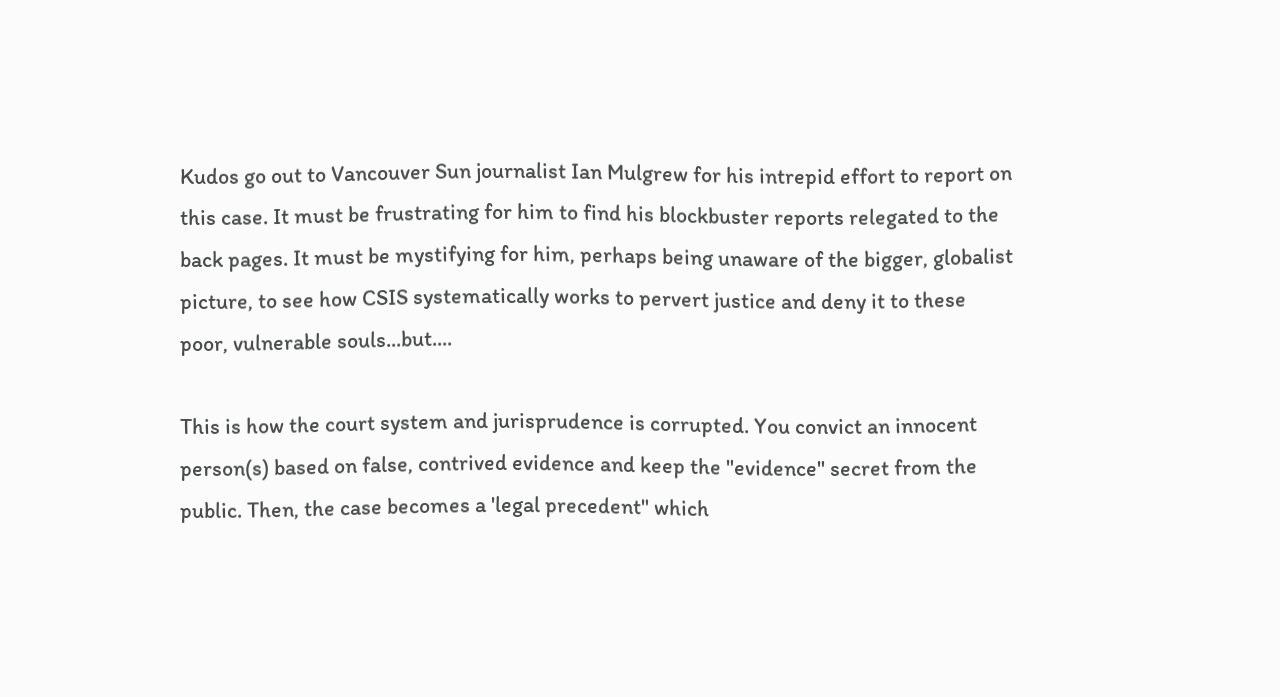Kudos go out to Vancouver Sun journalist Ian Mulgrew for his intrepid effort to report on this case. It must be frustrating for him to find his blockbuster reports relegated to the back pages. It must be mystifying for him, perhaps being unaware of the bigger, globalist picture, to see how CSIS systematically works to pervert justice and deny it to these poor, vulnerable souls...but....

This is how the court system and jurisprudence is corrupted. You convict an innocent person(s) based on false, contrived evidence and keep the "evidence" secret from the public. Then, the case becomes a 'legal precedent" which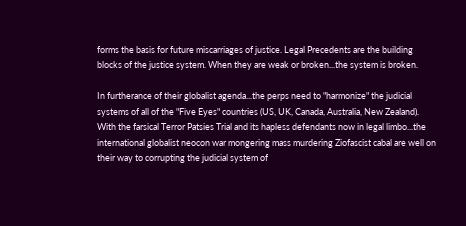forms the basis for future miscarriages of justice. Legal Precedents are the building blocks of the justice system. When they are weak or broken...the system is broken.

In furtherance of their globalist agenda...the perps need to "harmonize" the judicial systems of all of the "Five Eyes" countries (US, UK, Canada, Australia, New Zealand). With the farsical Terror Patsies Trial and its hapless defendants now in legal limbo...the international globalist neocon war mongering mass murdering Ziofascist cabal are well on their way to corrupting the judicial system of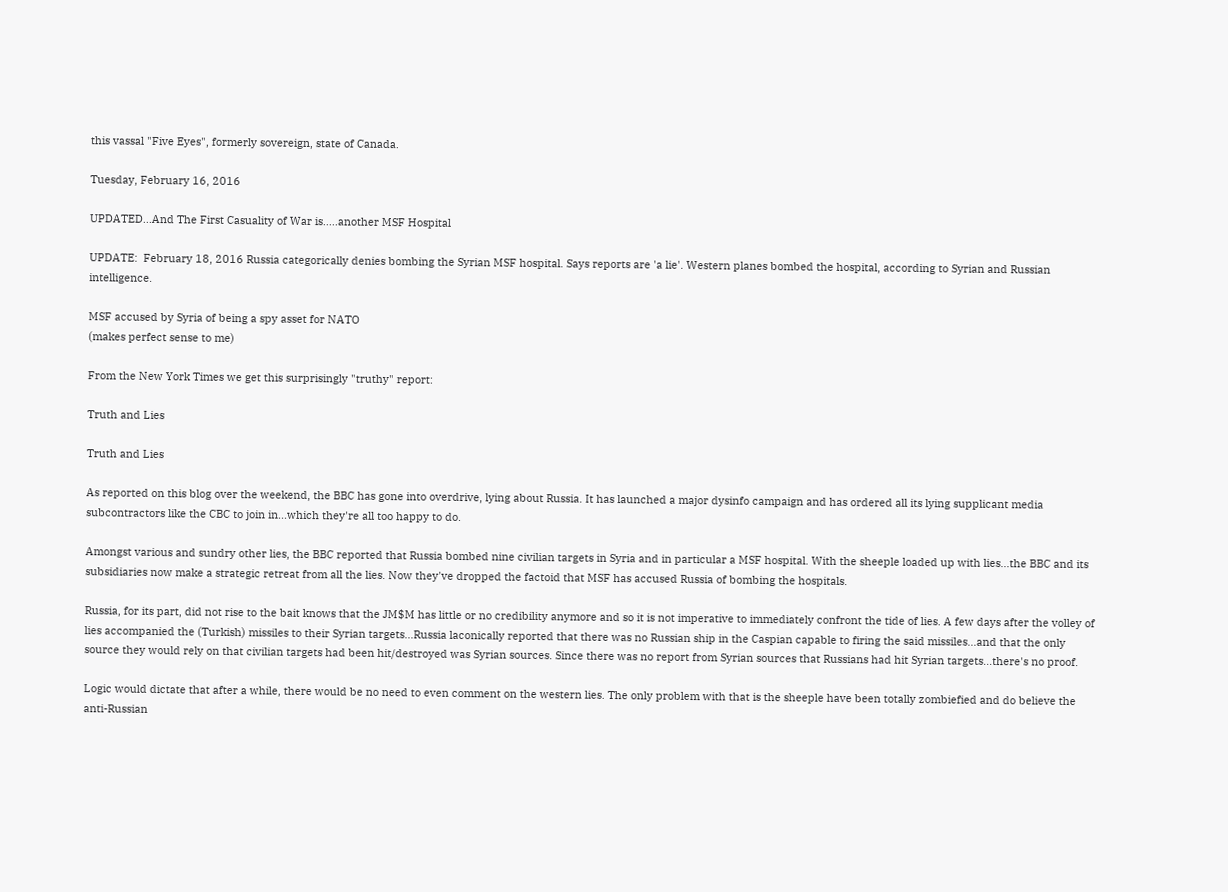this vassal "Five Eyes", formerly sovereign, state of Canada.

Tuesday, February 16, 2016

UPDATED...And The First Casuality of War is.....another MSF Hospital

UPDATE:  February 18, 2016 Russia categorically denies bombing the Syrian MSF hospital. Says reports are 'a lie'. Western planes bombed the hospital, according to Syrian and Russian intelligence.

MSF accused by Syria of being a spy asset for NATO
(makes perfect sense to me)

From the New York Times we get this surprisingly "truthy" report:

Truth and Lies

Truth and Lies

As reported on this blog over the weekend, the BBC has gone into overdrive, lying about Russia. It has launched a major dysinfo campaign and has ordered all its lying supplicant media subcontractors like the CBC to join in...which they're all too happy to do.

Amongst various and sundry other lies, the BBC reported that Russia bombed nine civilian targets in Syria and in particular a MSF hospital. With the sheeple loaded up with lies...the BBC and its subsidiaries now make a strategic retreat from all the lies. Now they've dropped the factoid that MSF has accused Russia of bombing the hospitals.

Russia, for its part, did not rise to the bait knows that the JM$M has little or no credibility anymore and so it is not imperative to immediately confront the tide of lies. A few days after the volley of lies accompanied the (Turkish) missiles to their Syrian targets...Russia laconically reported that there was no Russian ship in the Caspian capable to firing the said missiles...and that the only source they would rely on that civilian targets had been hit/destroyed was Syrian sources. Since there was no report from Syrian sources that Russians had hit Syrian targets...there's no proof.

Logic would dictate that after a while, there would be no need to even comment on the western lies. The only problem with that is the sheeple have been totally zombiefied and do believe the anti-Russian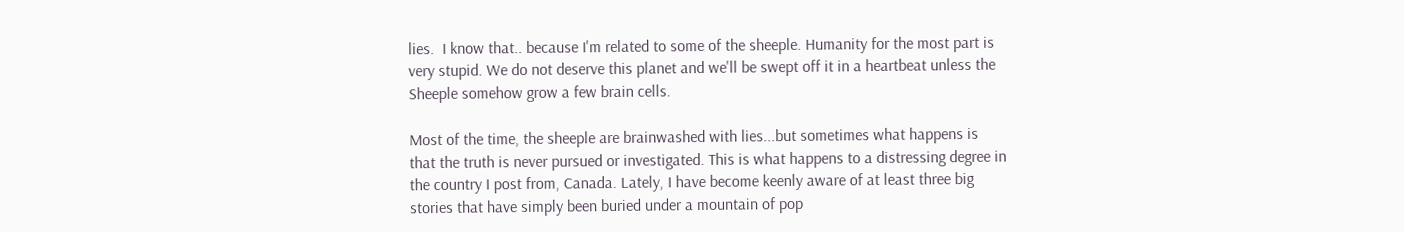lies.  I know that.. because I'm related to some of the sheeple. Humanity for the most part is very stupid. We do not deserve this planet and we'll be swept off it in a heartbeat unless the Sheeple somehow grow a few brain cells.

Most of the time, the sheeple are brainwashed with lies...but sometimes what happens is that the truth is never pursued or investigated. This is what happens to a distressing degree in the country I post from, Canada. Lately, I have become keenly aware of at least three big stories that have simply been buried under a mountain of pop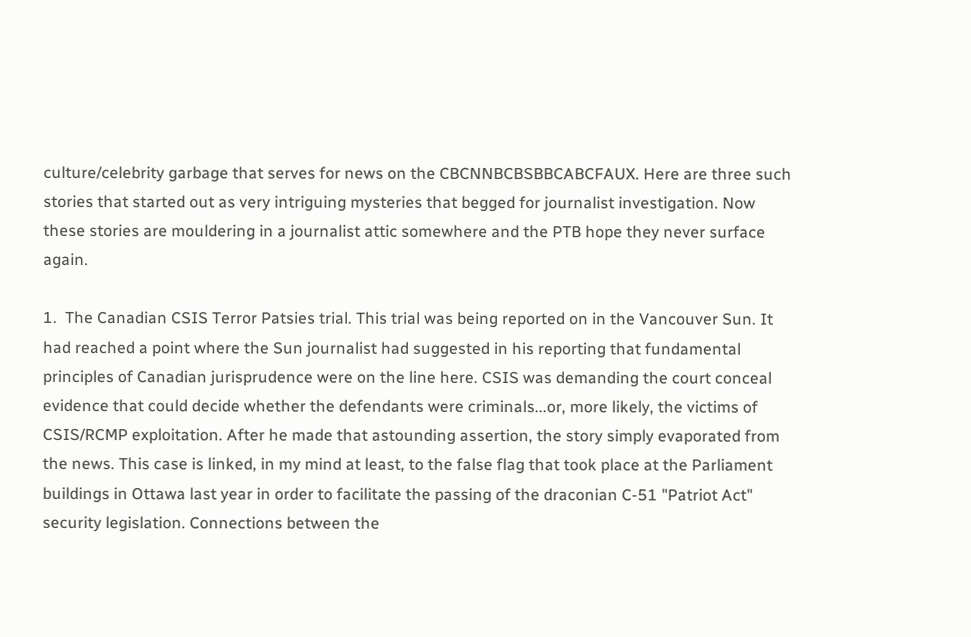culture/celebrity garbage that serves for news on the CBCNNBCBSBBCABCFAUX. Here are three such stories that started out as very intriguing mysteries that begged for journalist investigation. Now these stories are mouldering in a journalist attic somewhere and the PTB hope they never surface again.

1.  The Canadian CSIS Terror Patsies trial. This trial was being reported on in the Vancouver Sun. It had reached a point where the Sun journalist had suggested in his reporting that fundamental principles of Canadian jurisprudence were on the line here. CSIS was demanding the court conceal evidence that could decide whether the defendants were criminals...or, more likely, the victims of CSIS/RCMP exploitation. After he made that astounding assertion, the story simply evaporated from the news. This case is linked, in my mind at least, to the false flag that took place at the Parliament buildings in Ottawa last year in order to facilitate the passing of the draconian C-51 "Patriot Act" security legislation. Connections between the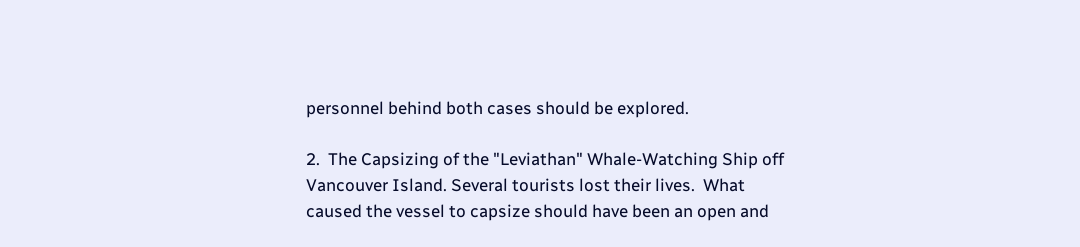personnel behind both cases should be explored.

2.  The Capsizing of the "Leviathan" Whale-Watching Ship off Vancouver Island. Several tourists lost their lives.  What caused the vessel to capsize should have been an open and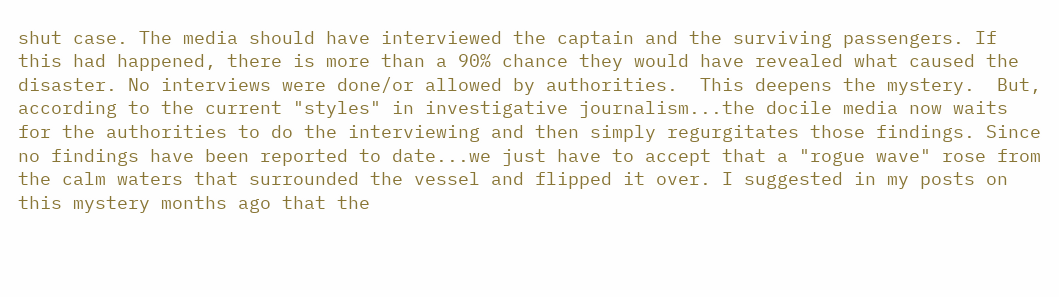shut case. The media should have interviewed the captain and the surviving passengers. If this had happened, there is more than a 90% chance they would have revealed what caused the disaster. No interviews were done/or allowed by authorities.  This deepens the mystery.  But, according to the current "styles" in investigative journalism...the docile media now waits for the authorities to do the interviewing and then simply regurgitates those findings. Since no findings have been reported to date...we just have to accept that a "rogue wave" rose from the calm waters that surrounded the vessel and flipped it over. I suggested in my posts on this mystery months ago that the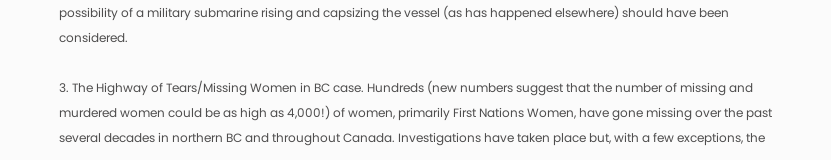possibility of a military submarine rising and capsizing the vessel (as has happened elsewhere) should have been considered.

3. The Highway of Tears/Missing Women in BC case. Hundreds (new numbers suggest that the number of missing and murdered women could be as high as 4,000!) of women, primarily First Nations Women, have gone missing over the past several decades in northern BC and throughout Canada. Investigations have taken place but, with a few exceptions, the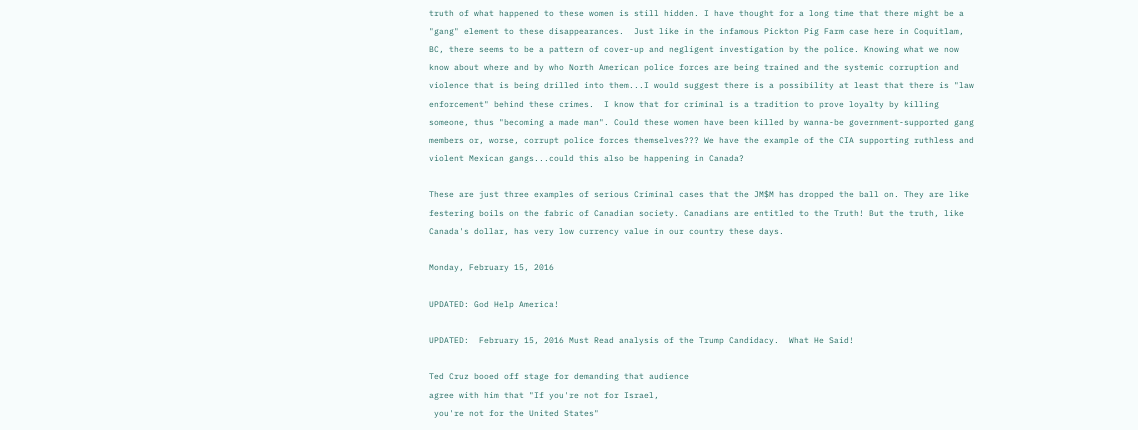truth of what happened to these women is still hidden. I have thought for a long time that there might be a "gang" element to these disappearances.  Just like in the infamous Pickton Pig Farm case here in Coquitlam, BC, there seems to be a pattern of cover-up and negligent investigation by the police. Knowing what we now know about where and by who North American police forces are being trained and the systemic corruption and violence that is being drilled into them...I would suggest there is a possibility at least that there is "law enforcement" behind these crimes.  I know that for criminal is a tradition to prove loyalty by killing someone, thus "becoming a made man". Could these women have been killed by wanna-be government-supported gang members or, worse, corrupt police forces themselves??? We have the example of the CIA supporting ruthless and violent Mexican gangs...could this also be happening in Canada?

These are just three examples of serious Criminal cases that the JM$M has dropped the ball on. They are like festering boils on the fabric of Canadian society. Canadians are entitled to the Truth! But the truth, like Canada's dollar, has very low currency value in our country these days.

Monday, February 15, 2016

UPDATED: God Help America!

UPDATED:  February 15, 2016 Must Read analysis of the Trump Candidacy.  What He Said!

Ted Cruz booed off stage for demanding that audience
agree with him that "If you're not for Israel,
 you're not for the United States"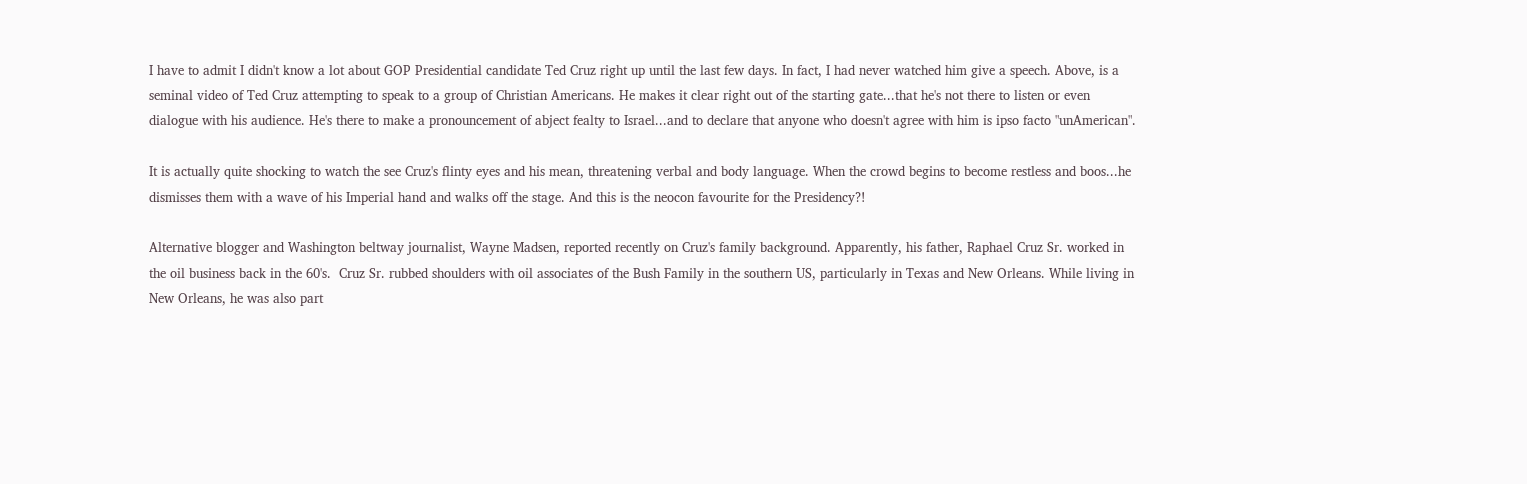I have to admit I didn't know a lot about GOP Presidential candidate Ted Cruz right up until the last few days. In fact, I had never watched him give a speech. Above, is a seminal video of Ted Cruz attempting to speak to a group of Christian Americans. He makes it clear right out of the starting gate...that he's not there to listen or even dialogue with his audience. He's there to make a pronouncement of abject fealty to Israel...and to declare that anyone who doesn't agree with him is ipso facto "unAmerican".

It is actually quite shocking to watch the see Cruz's flinty eyes and his mean, threatening verbal and body language. When the crowd begins to become restless and boos...he dismisses them with a wave of his Imperial hand and walks off the stage. And this is the neocon favourite for the Presidency?!

Alternative blogger and Washington beltway journalist, Wayne Madsen, reported recently on Cruz's family background. Apparently, his father, Raphael Cruz Sr. worked in the oil business back in the 60's.  Cruz Sr. rubbed shoulders with oil associates of the Bush Family in the southern US, particularly in Texas and New Orleans. While living in New Orleans, he was also part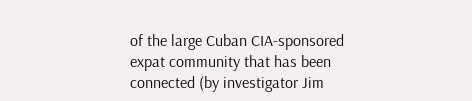of the large Cuban CIA-sponsored expat community that has been connected (by investigator Jim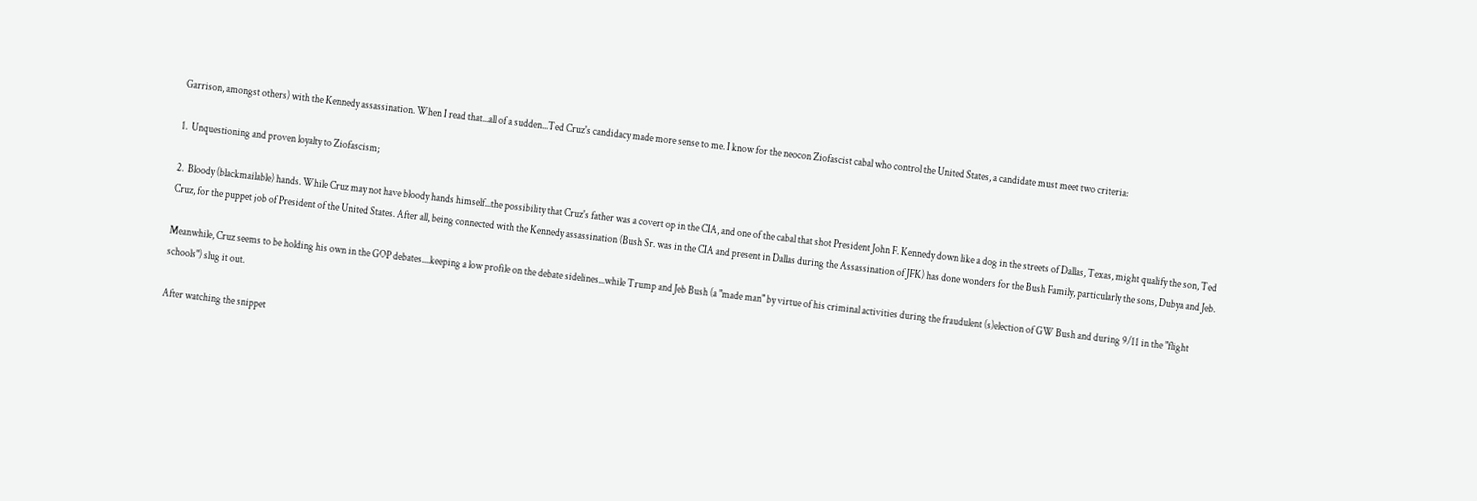Garrison, amongst others) with the Kennedy assassination. When I read that...all of a sudden...Ted Cruz's candidacy made more sense to me. I know for the neocon Ziofascist cabal who control the United States, a candidate must meet two criteria:

1.  Unquestioning and proven loyalty to Ziofascism;

2.  Bloody (blackmailable) hands. While Cruz may not have bloody hands himself...the possibility that Cruz's father was a covert op in the CIA, and one of the cabal that shot President John F. Kennedy down like a dog in the streets of Dallas, Texas, might qualify the son, Ted Cruz, for the puppet job of President of the United States. After all, being connected with the Kennedy assassination (Bush Sr. was in the CIA and present in Dallas during the Assassination of JFK) has done wonders for the Bush Family, particularly the sons, Dubya and Jeb.

Meanwhile, Cruz seems to be holding his own in the GOP debates....keeping a low profile on the debate sidelines...while Trump and Jeb Bush (a "made man" by virtue of his criminal activities during the fraudulent (s)election of GW Bush and during 9/11 in the "flight schools") slug it out.

After watching the snippet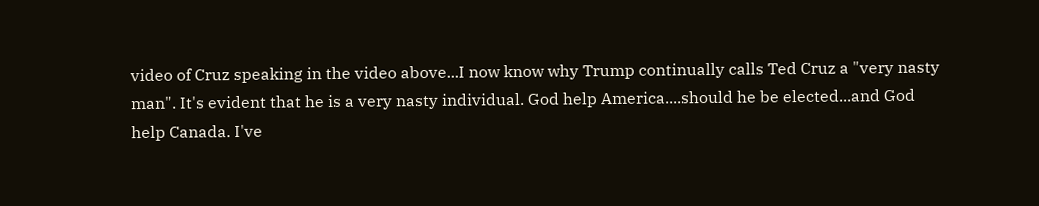video of Cruz speaking in the video above...I now know why Trump continually calls Ted Cruz a "very nasty man". It's evident that he is a very nasty individual. God help America....should he be elected...and God help Canada. I've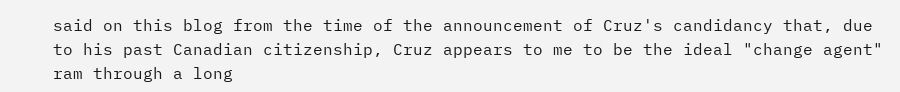said on this blog from the time of the announcement of Cruz's candidancy that, due to his past Canadian citizenship, Cruz appears to me to be the ideal "change agent" ram through a long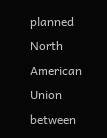planned North American Union between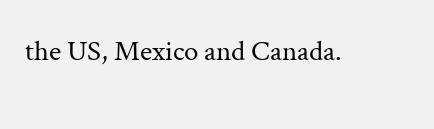the US, Mexico and Canada.